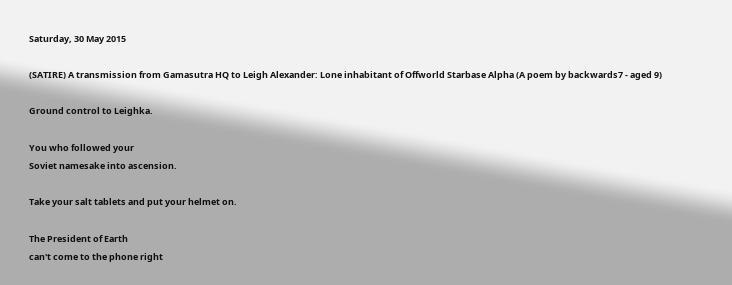Saturday, 30 May 2015

(SATIRE) A transmission from Gamasutra HQ to Leigh Alexander: Lone inhabitant of Offworld Starbase Alpha (A poem by backwards7 - aged 9)

Ground control to Leighka.

You who followed your
Soviet namesake into ascension.

Take your salt tablets and put your helmet on.

The President of Earth
can't come to the phone right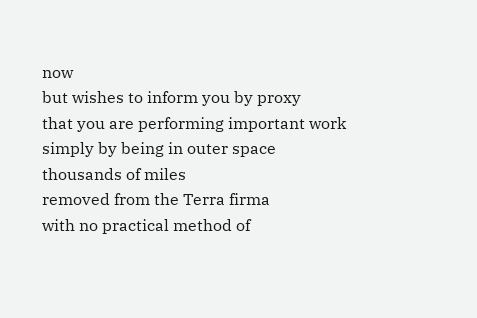now
but wishes to inform you by proxy
that you are performing important work
simply by being in outer space
thousands of miles
removed from the Terra firma
with no practical method of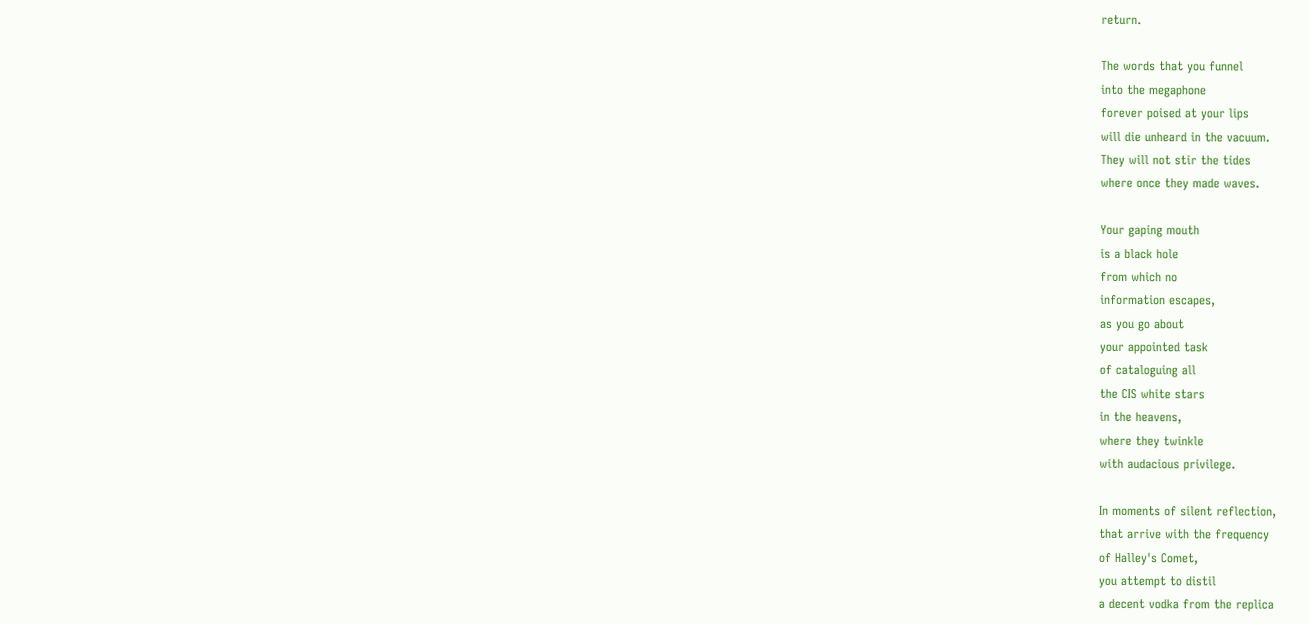return.

The words that you funnel
into the megaphone
forever poised at your lips
will die unheard in the vacuum.
They will not stir the tides
where once they made waves.

Your gaping mouth
is a black hole
from which no
information escapes,
as you go about
your appointed task
of cataloguing all
the CIS white stars
in the heavens,
where they twinkle
with audacious privilege.

In moments of silent reflection,
that arrive with the frequency
of Halley's Comet,
you attempt to distil
a decent vodka from the replica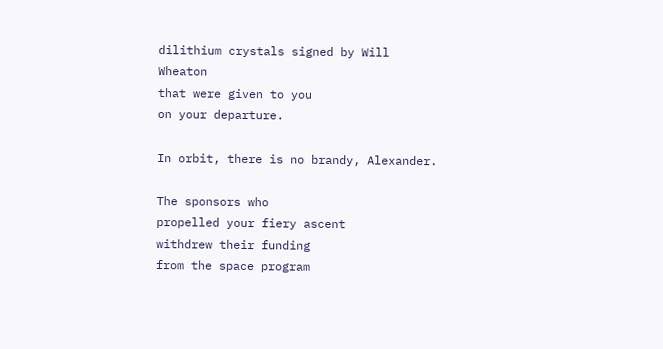dilithium crystals signed by Will Wheaton
that were given to you
on your departure.

In orbit, there is no brandy, Alexander.

The sponsors who
propelled your fiery ascent
withdrew their funding
from the space program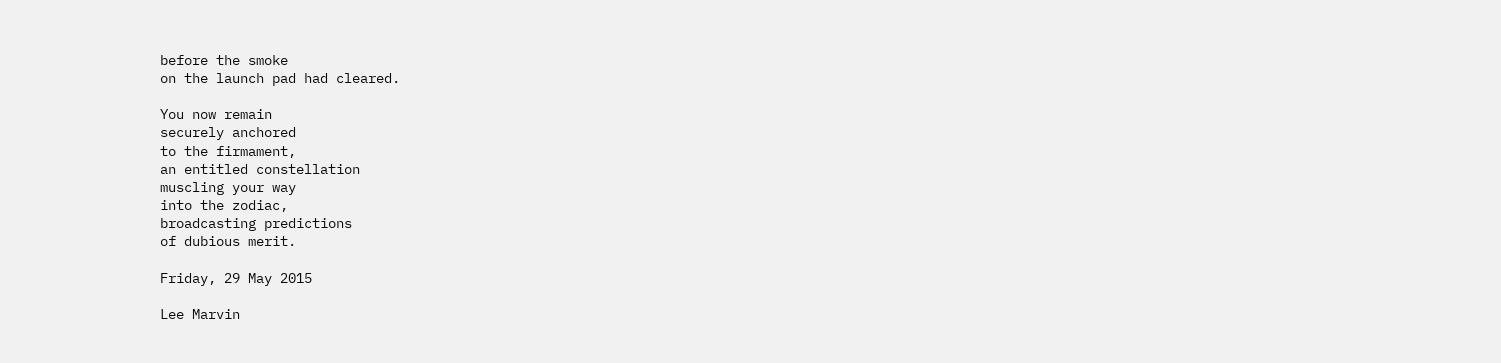before the smoke
on the launch pad had cleared.

You now remain
securely anchored
to the firmament,
an entitled constellation
muscling your way
into the zodiac,
broadcasting predictions
of dubious merit.

Friday, 29 May 2015

Lee Marvin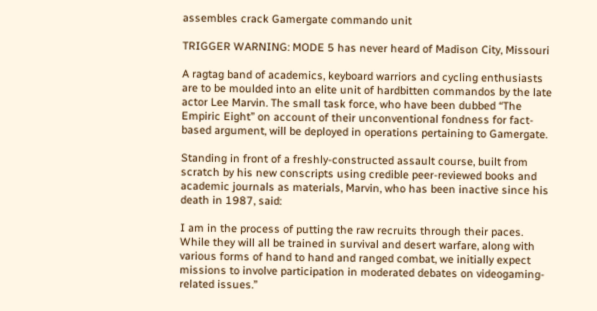assembles crack Gamergate commando unit

TRIGGER WARNING: MODE 5 has never heard of Madison City, Missouri

A ragtag band of academics, keyboard warriors and cycling enthusiasts are to be moulded into an elite unit of hardbitten commandos by the late actor Lee Marvin. The small task force, who have been dubbed “The Empiric Eight” on account of their unconventional fondness for fact-based argument, will be deployed in operations pertaining to Gamergate.

Standing in front of a freshly-constructed assault course, built from scratch by his new conscripts using credible peer-reviewed books and academic journals as materials, Marvin, who has been inactive since his death in 1987, said:

I am in the process of putting the raw recruits through their paces. While they will all be trained in survival and desert warfare, along with various forms of hand to hand and ranged combat, we initially expect missions to involve participation in moderated debates on videogaming-related issues.”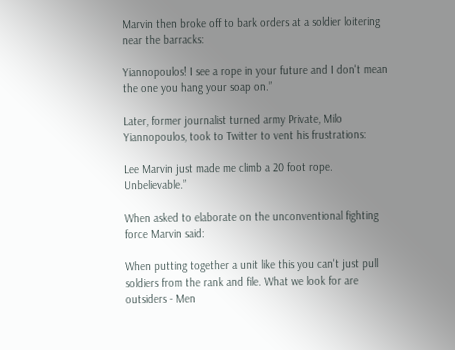Marvin then broke off to bark orders at a soldier loitering near the barracks:

Yiannopoulos! I see a rope in your future and I don't mean the one you hang your soap on.”

Later, former journalist turned army Private, Milo Yiannopoulos, took to Twitter to vent his frustrations:

Lee Marvin just made me climb a 20 foot rope. Unbelievable.”

When asked to elaborate on the unconventional fighting force Marvin said:

When putting together a unit like this you can't just pull soldiers from the rank and file. What we look for are outsiders - Men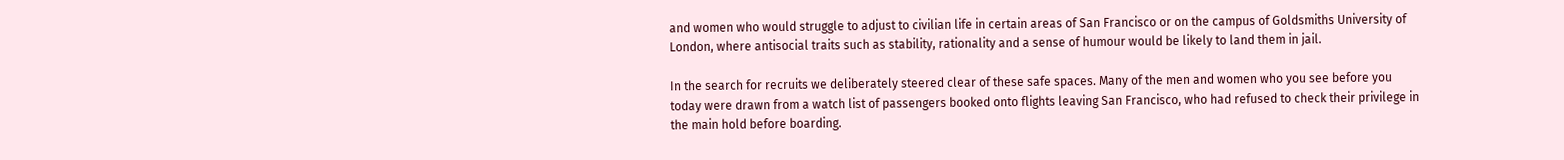and women who would struggle to adjust to civilian life in certain areas of San Francisco or on the campus of Goldsmiths University of London, where antisocial traits such as stability, rationality and a sense of humour would be likely to land them in jail.

In the search for recruits we deliberately steered clear of these safe spaces. Many of the men and women who you see before you today were drawn from a watch list of passengers booked onto flights leaving San Francisco, who had refused to check their privilege in the main hold before boarding.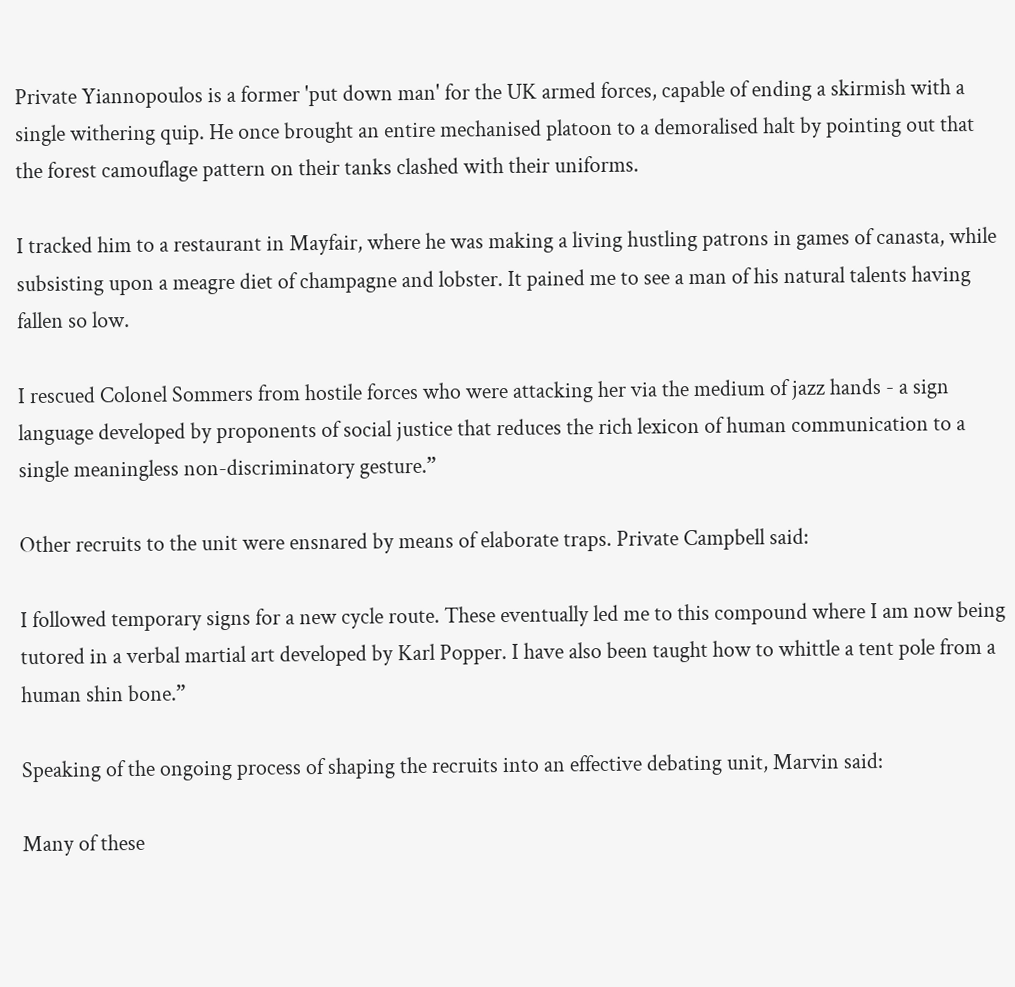Private Yiannopoulos is a former 'put down man' for the UK armed forces, capable of ending a skirmish with a single withering quip. He once brought an entire mechanised platoon to a demoralised halt by pointing out that the forest camouflage pattern on their tanks clashed with their uniforms.

I tracked him to a restaurant in Mayfair, where he was making a living hustling patrons in games of canasta, while subsisting upon a meagre diet of champagne and lobster. It pained me to see a man of his natural talents having fallen so low.

I rescued Colonel Sommers from hostile forces who were attacking her via the medium of jazz hands - a sign language developed by proponents of social justice that reduces the rich lexicon of human communication to a single meaningless non-discriminatory gesture.”

Other recruits to the unit were ensnared by means of elaborate traps. Private Campbell said:

I followed temporary signs for a new cycle route. These eventually led me to this compound where I am now being tutored in a verbal martial art developed by Karl Popper. I have also been taught how to whittle a tent pole from a human shin bone.”

Speaking of the ongoing process of shaping the recruits into an effective debating unit, Marvin said:

Many of these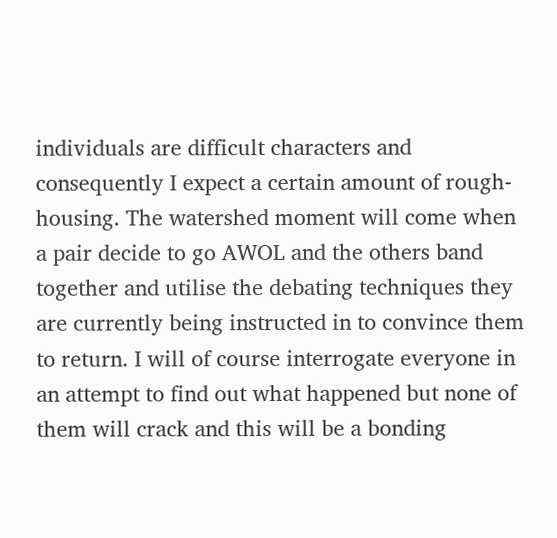individuals are difficult characters and consequently I expect a certain amount of rough-housing. The watershed moment will come when a pair decide to go AWOL and the others band together and utilise the debating techniques they are currently being instructed in to convince them to return. I will of course interrogate everyone in an attempt to find out what happened but none of them will crack and this will be a bonding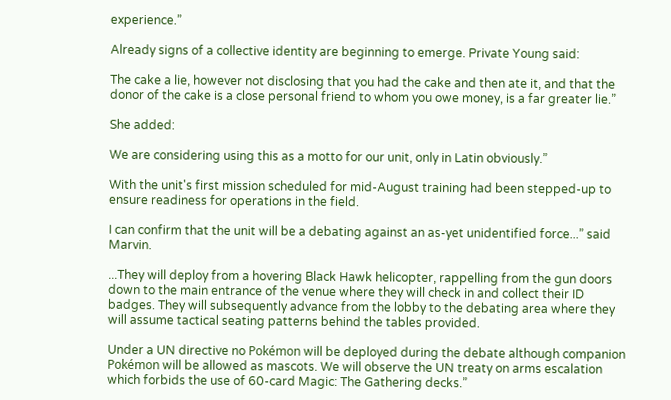experience.”

Already signs of a collective identity are beginning to emerge. Private Young said:

The cake a lie, however not disclosing that you had the cake and then ate it, and that the donor of the cake is a close personal friend to whom you owe money, is a far greater lie.”

She added:

We are considering using this as a motto for our unit, only in Latin obviously.”

With the unit's first mission scheduled for mid-August training had been stepped-up to ensure readiness for operations in the field.

I can confirm that the unit will be a debating against an as-yet unidentified force...” said Marvin.

...They will deploy from a hovering Black Hawk helicopter, rappelling from the gun doors down to the main entrance of the venue where they will check in and collect their ID badges. They will subsequently advance from the lobby to the debating area where they will assume tactical seating patterns behind the tables provided.

Under a UN directive no Pokémon will be deployed during the debate although companion Pokémon will be allowed as mascots. We will observe the UN treaty on arms escalation which forbids the use of 60-card Magic: The Gathering decks.”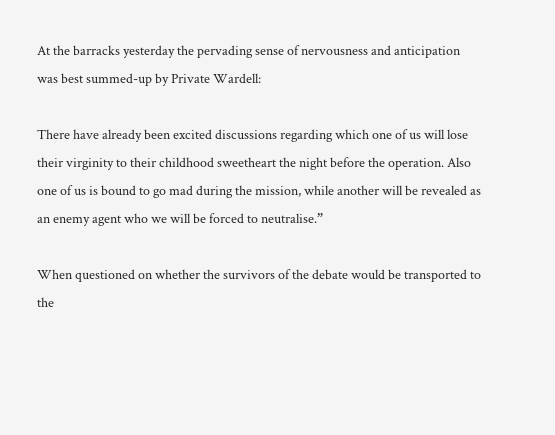At the barracks yesterday the pervading sense of nervousness and anticipation was best summed-up by Private Wardell:

There have already been excited discussions regarding which one of us will lose their virginity to their childhood sweetheart the night before the operation. Also one of us is bound to go mad during the mission, while another will be revealed as an enemy agent who we will be forced to neutralise.”

When questioned on whether the survivors of the debate would be transported to the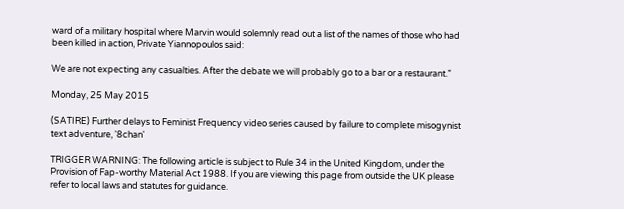ward of a military hospital where Marvin would solemnly read out a list of the names of those who had been killed in action, Private Yiannopoulos said:

We are not expecting any casualties. After the debate we will probably go to a bar or a restaurant.”

Monday, 25 May 2015

(SATIRE) Further delays to Feminist Frequency video series caused by failure to complete misogynist text adventure, '8chan'

TRIGGER WARNING: The following article is subject to Rule 34 in the United Kingdom, under the Provision of Fap-worthy Material Act 1988. If you are viewing this page from outside the UK please refer to local laws and statutes for guidance.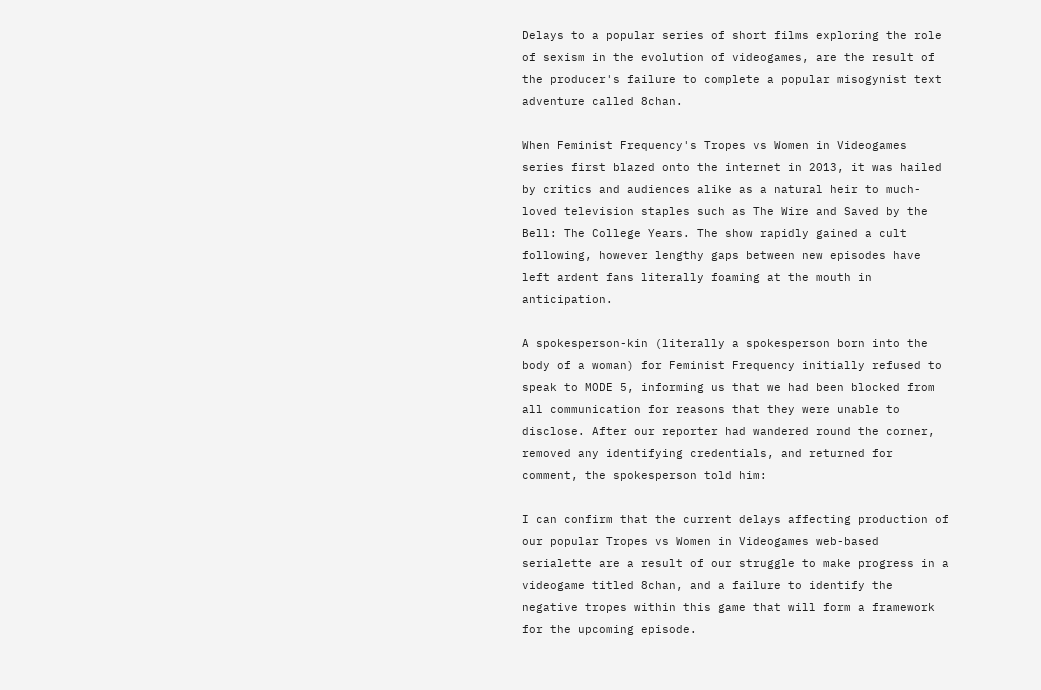Delays to a popular series of short films exploring the role of sexism in the evolution of videogames, are the result of the producer's failure to complete a popular misogynist text adventure called 8chan.

When Feminist Frequency's Tropes vs Women in Videogames series first blazed onto the internet in 2013, it was hailed by critics and audiences alike as a natural heir to much-loved television staples such as The Wire and Saved by the Bell: The College Years. The show rapidly gained a cult following, however lengthy gaps between new episodes have left ardent fans literally foaming at the mouth in anticipation.

A spokesperson-kin (literally a spokesperson born into the body of a woman) for Feminist Frequency initially refused to speak to MODE 5, informing us that we had been blocked from all communication for reasons that they were unable to disclose. After our reporter had wandered round the corner, removed any identifying credentials, and returned for comment, the spokesperson told him:

I can confirm that the current delays affecting production of our popular Tropes vs Women in Videogames web-based serialette are a result of our struggle to make progress in a videogame titled 8chan, and a failure to identify the negative tropes within this game that will form a framework for the upcoming episode.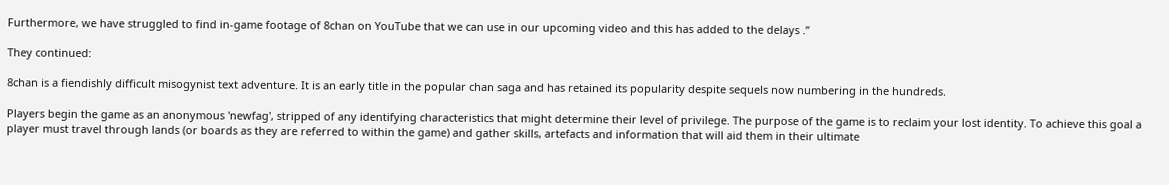Furthermore, we have struggled to find in-game footage of 8chan on YouTube that we can use in our upcoming video and this has added to the delays .”

They continued:

8chan is a fiendishly difficult misogynist text adventure. It is an early title in the popular chan saga and has retained its popularity despite sequels now numbering in the hundreds.

Players begin the game as an anonymous 'newfag', stripped of any identifying characteristics that might determine their level of privilege. The purpose of the game is to reclaim your lost identity. To achieve this goal a player must travel through lands (or boards as they are referred to within the game) and gather skills, artefacts and information that will aid them in their ultimate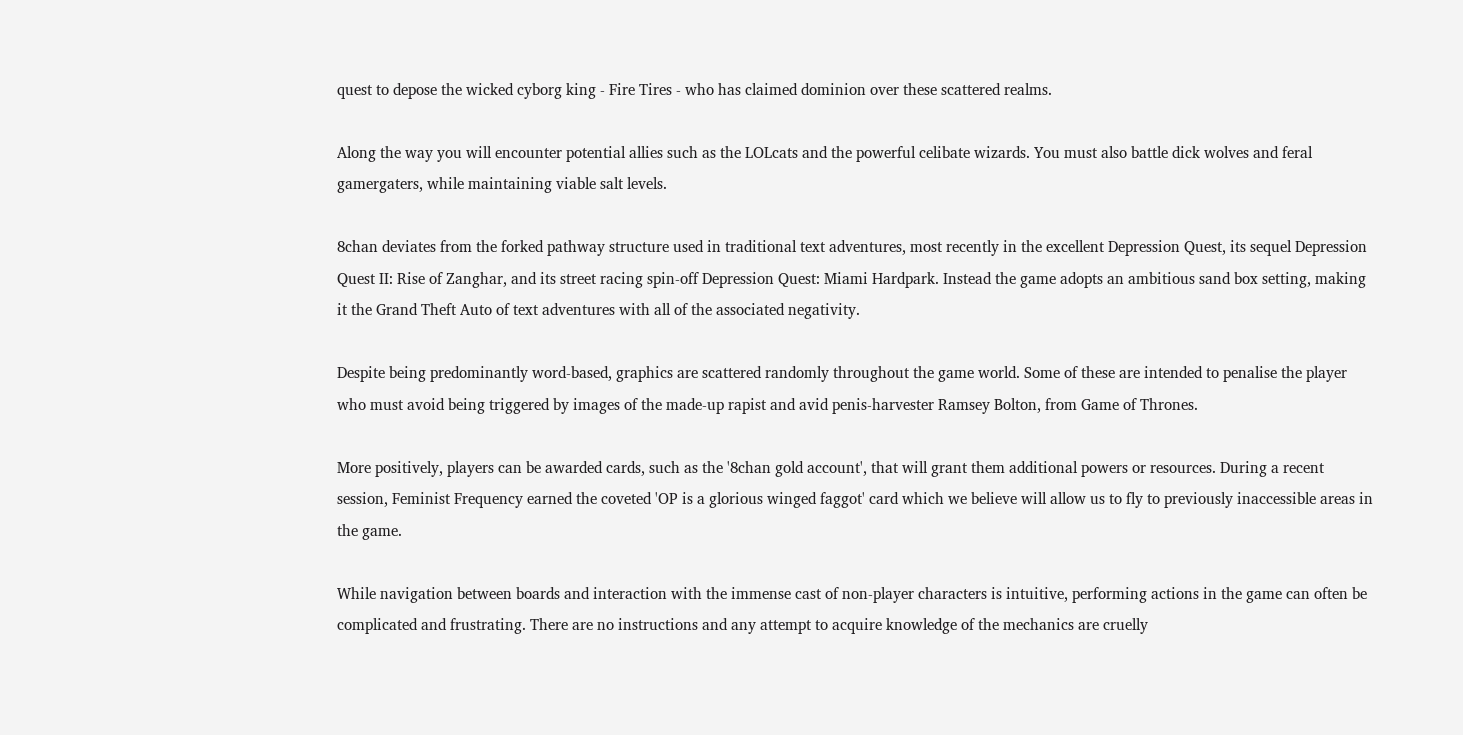quest to depose the wicked cyborg king - Fire Tires - who has claimed dominion over these scattered realms.

Along the way you will encounter potential allies such as the LOLcats and the powerful celibate wizards. You must also battle dick wolves and feral gamergaters, while maintaining viable salt levels.

8chan deviates from the forked pathway structure used in traditional text adventures, most recently in the excellent Depression Quest, its sequel Depression Quest II: Rise of Zanghar, and its street racing spin-off Depression Quest: Miami Hardpark. Instead the game adopts an ambitious sand box setting, making it the Grand Theft Auto of text adventures with all of the associated negativity.

Despite being predominantly word-based, graphics are scattered randomly throughout the game world. Some of these are intended to penalise the player who must avoid being triggered by images of the made-up rapist and avid penis-harvester Ramsey Bolton, from Game of Thrones.

More positively, players can be awarded cards, such as the '8chan gold account', that will grant them additional powers or resources. During a recent session, Feminist Frequency earned the coveted 'OP is a glorious winged faggot' card which we believe will allow us to fly to previously inaccessible areas in the game.

While navigation between boards and interaction with the immense cast of non-player characters is intuitive, performing actions in the game can often be complicated and frustrating. There are no instructions and any attempt to acquire knowledge of the mechanics are cruelly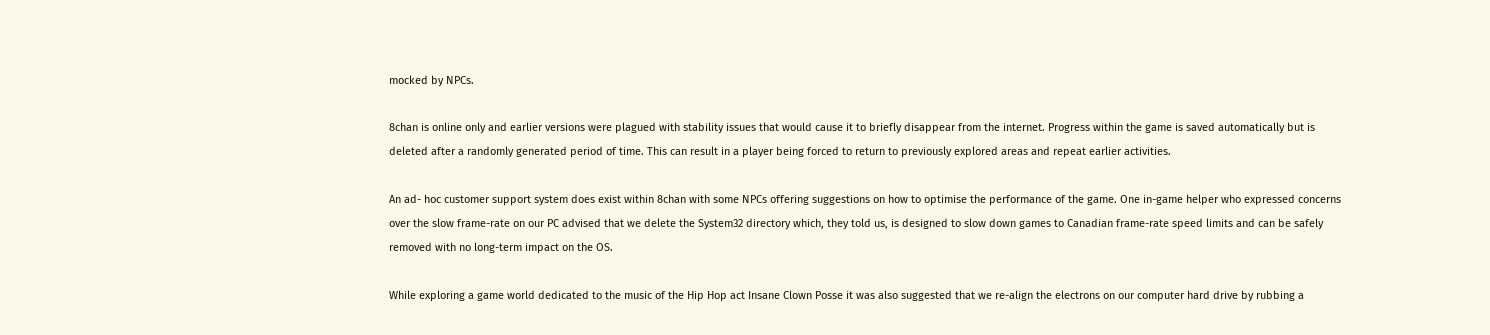mocked by NPCs.

8chan is online only and earlier versions were plagued with stability issues that would cause it to briefly disappear from the internet. Progress within the game is saved automatically but is deleted after a randomly generated period of time. This can result in a player being forced to return to previously explored areas and repeat earlier activities.

An ad- hoc customer support system does exist within 8chan with some NPCs offering suggestions on how to optimise the performance of the game. One in-game helper who expressed concerns over the slow frame-rate on our PC advised that we delete the System32 directory which, they told us, is designed to slow down games to Canadian frame-rate speed limits and can be safely removed with no long-term impact on the OS.

While exploring a game world dedicated to the music of the Hip Hop act Insane Clown Posse it was also suggested that we re-align the electrons on our computer hard drive by rubbing a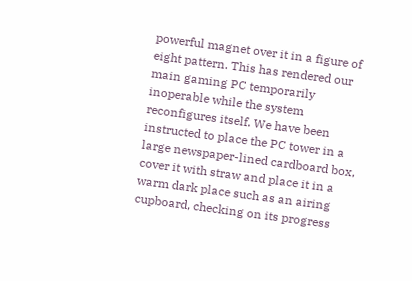powerful magnet over it in a figure of eight pattern. This has rendered our main gaming PC temporarily inoperable while the system reconfigures itself. We have been instructed to place the PC tower in a large newspaper-lined cardboard box, cover it with straw and place it in a warm dark place such as an airing cupboard, checking on its progress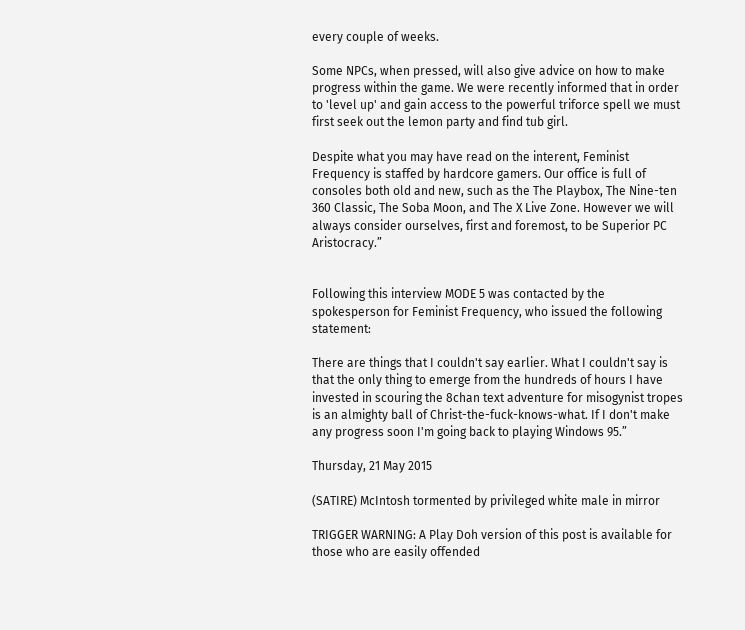every couple of weeks.

Some NPCs, when pressed, will also give advice on how to make progress within the game. We were recently informed that in order to 'level up' and gain access to the powerful triforce spell we must first seek out the lemon party and find tub girl.

Despite what you may have read on the interent, Feminist Frequency is staffed by hardcore gamers. Our office is full of consoles both old and new, such as the The Playbox, The Nine-ten 360 Classic, The Soba Moon, and The X Live Zone. However we will always consider ourselves, first and foremost, to be Superior PC Aristocracy.”


Following this interview MODE 5 was contacted by the spokesperson for Feminist Frequency, who issued the following statement:

There are things that I couldn't say earlier. What I couldn't say is that the only thing to emerge from the hundreds of hours I have invested in scouring the 8chan text adventure for misogynist tropes is an almighty ball of Christ-the-fuck-knows-what. If I don't make any progress soon I'm going back to playing Windows 95.”

Thursday, 21 May 2015

(SATIRE) McIntosh tormented by privileged white male in mirror

TRIGGER WARNING: A Play Doh version of this post is available for those who are easily offended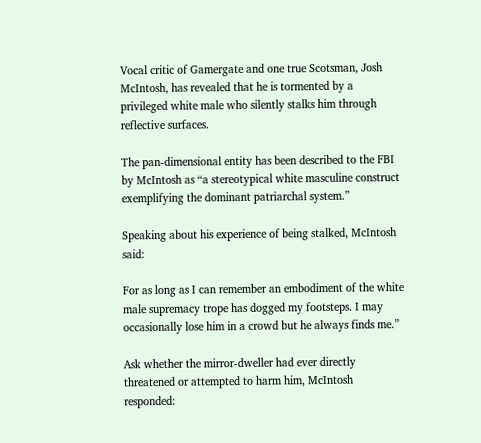Vocal critic of Gamergate and one true Scotsman, Josh McIntosh, has revealed that he is tormented by a privileged white male who silently stalks him through reflective surfaces.

The pan-dimensional entity has been described to the FBI by McIntosh as “a stereotypical white masculine construct exemplifying the dominant patriarchal system.”

Speaking about his experience of being stalked, McIntosh said:

For as long as I can remember an embodiment of the white male supremacy trope has dogged my footsteps. I may occasionally lose him in a crowd but he always finds me.”

Ask whether the mirror-dweller had ever directly threatened or attempted to harm him, McIntosh responded: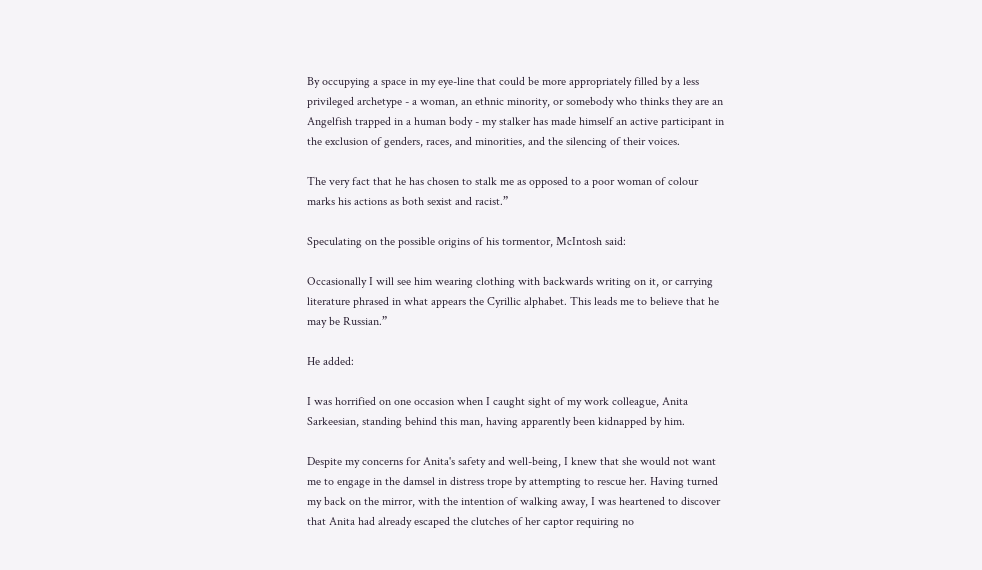By occupying a space in my eye-line that could be more appropriately filled by a less privileged archetype - a woman, an ethnic minority, or somebody who thinks they are an Angelfish trapped in a human body - my stalker has made himself an active participant in the exclusion of genders, races, and minorities, and the silencing of their voices.

The very fact that he has chosen to stalk me as opposed to a poor woman of colour marks his actions as both sexist and racist.”

Speculating on the possible origins of his tormentor, McIntosh said:

Occasionally I will see him wearing clothing with backwards writing on it, or carrying literature phrased in what appears the Cyrillic alphabet. This leads me to believe that he may be Russian.”

He added:

I was horrified on one occasion when I caught sight of my work colleague, Anita Sarkeesian, standing behind this man, having apparently been kidnapped by him.

Despite my concerns for Anita's safety and well-being, I knew that she would not want me to engage in the damsel in distress trope by attempting to rescue her. Having turned my back on the mirror, with the intention of walking away, I was heartened to discover that Anita had already escaped the clutches of her captor requiring no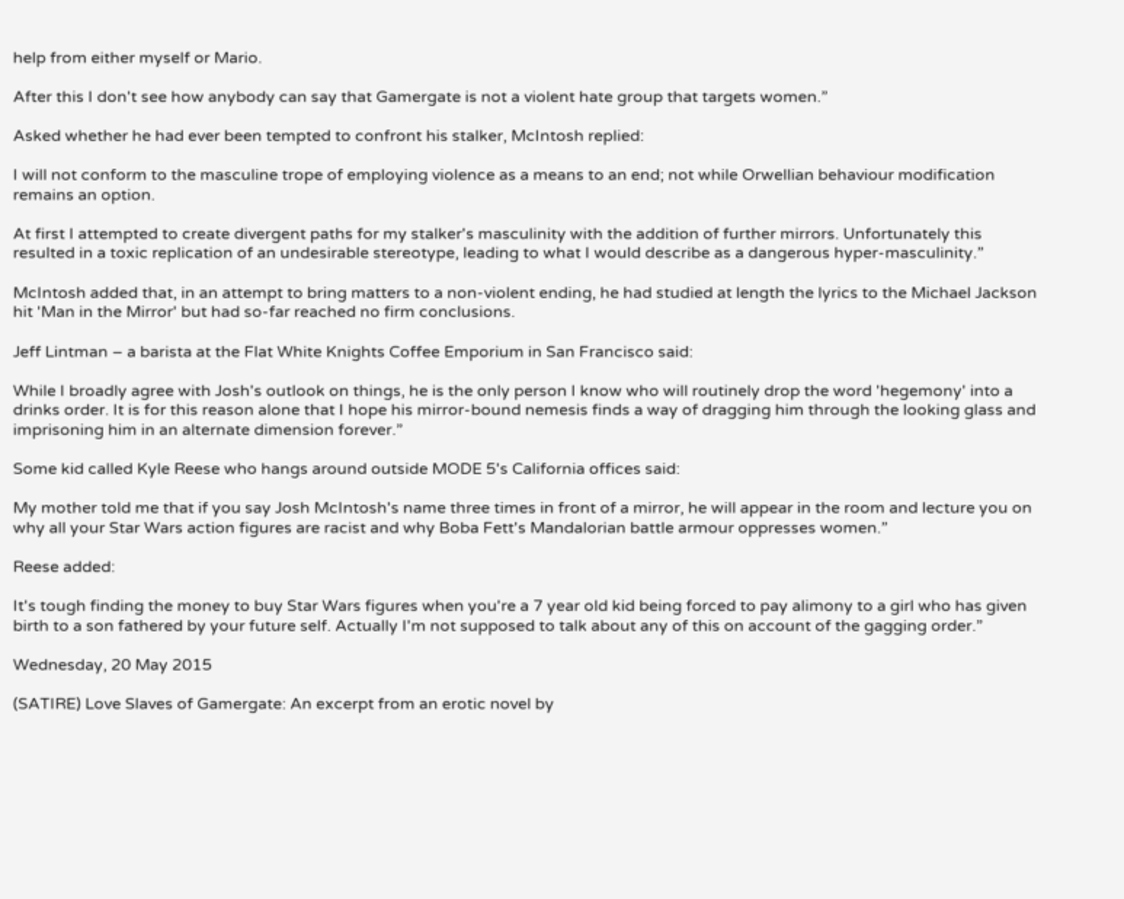help from either myself or Mario.

After this I don't see how anybody can say that Gamergate is not a violent hate group that targets women.”

Asked whether he had ever been tempted to confront his stalker, McIntosh replied:

I will not conform to the masculine trope of employing violence as a means to an end; not while Orwellian behaviour modification remains an option.

At first I attempted to create divergent paths for my stalker's masculinity with the addition of further mirrors. Unfortunately this resulted in a toxic replication of an undesirable stereotype, leading to what I would describe as a dangerous hyper-masculinity.”

McIntosh added that, in an attempt to bring matters to a non-violent ending, he had studied at length the lyrics to the Michael Jackson hit 'Man in the Mirror' but had so-far reached no firm conclusions.

Jeff Lintman – a barista at the Flat White Knights Coffee Emporium in San Francisco said:

While I broadly agree with Josh's outlook on things, he is the only person I know who will routinely drop the word 'hegemony' into a drinks order. It is for this reason alone that I hope his mirror-bound nemesis finds a way of dragging him through the looking glass and imprisoning him in an alternate dimension forever.”

Some kid called Kyle Reese who hangs around outside MODE 5's California offices said:

My mother told me that if you say Josh McIntosh's name three times in front of a mirror, he will appear in the room and lecture you on why all your Star Wars action figures are racist and why Boba Fett's Mandalorian battle armour oppresses women.”

Reese added:

It's tough finding the money to buy Star Wars figures when you're a 7 year old kid being forced to pay alimony to a girl who has given birth to a son fathered by your future self. Actually I'm not supposed to talk about any of this on account of the gagging order.”

Wednesday, 20 May 2015

(SATIRE) Love Slaves of Gamergate: An excerpt from an erotic novel by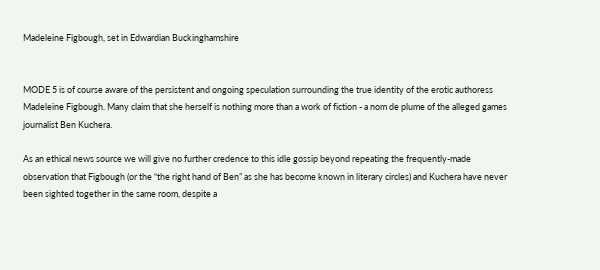Madeleine Figbough, set in Edwardian Buckinghamshire


MODE 5 is of course aware of the persistent and ongoing speculation surrounding the true identity of the erotic authoress Madeleine Figbough. Many claim that she herself is nothing more than a work of fiction - a nom de plume of the alleged games journalist Ben Kuchera.

As an ethical news source we will give no further credence to this idle gossip beyond repeating the frequently-made observation that Figbough (or the “the right hand of Ben” as she has become known in literary circles) and Kuchera have never been sighted together in the same room, despite a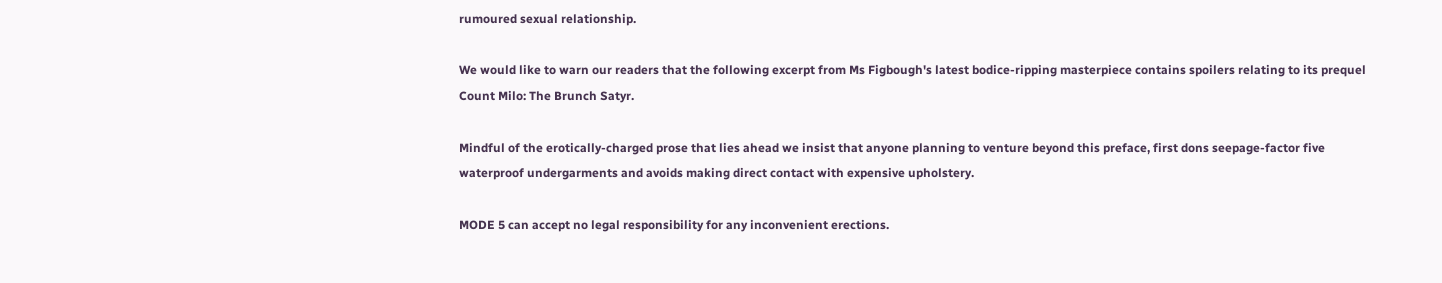rumoured sexual relationship.

We would like to warn our readers that the following excerpt from Ms Figbough's latest bodice-ripping masterpiece contains spoilers relating to its prequel Count Milo: The Brunch Satyr.

Mindful of the erotically-charged prose that lies ahead we insist that anyone planning to venture beyond this preface, first dons seepage-factor five waterproof undergarments and avoids making direct contact with expensive upholstery.

MODE 5 can accept no legal responsibility for any inconvenient erections.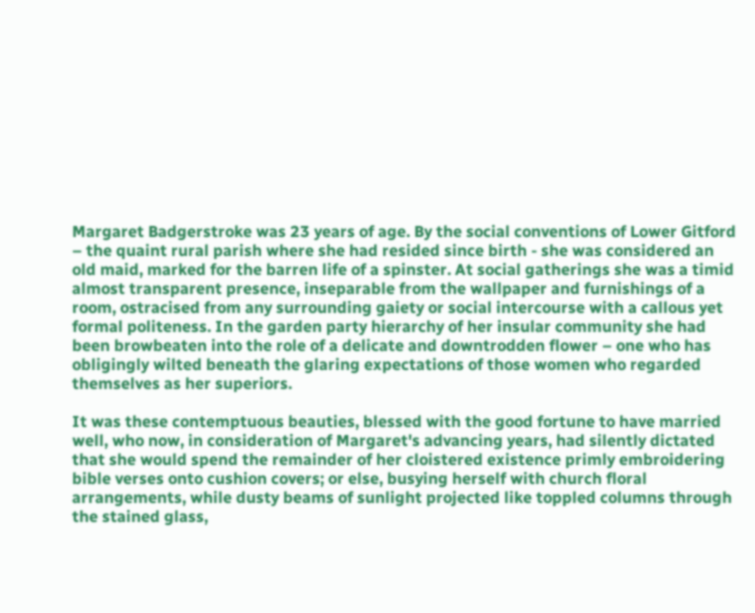Margaret Badgerstroke was 23 years of age. By the social conventions of Lower Gitford – the quaint rural parish where she had resided since birth - she was considered an old maid, marked for the barren life of a spinster. At social gatherings she was a timid almost transparent presence, inseparable from the wallpaper and furnishings of a room, ostracised from any surrounding gaiety or social intercourse with a callous yet formal politeness. In the garden party hierarchy of her insular community she had been browbeaten into the role of a delicate and downtrodden flower – one who has obligingly wilted beneath the glaring expectations of those women who regarded themselves as her superiors.

It was these contemptuous beauties, blessed with the good fortune to have married well, who now, in consideration of Margaret's advancing years, had silently dictated that she would spend the remainder of her cloistered existence primly embroidering bible verses onto cushion covers; or else, busying herself with church floral arrangements, while dusty beams of sunlight projected like toppled columns through the stained glass,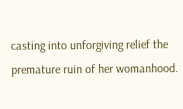casting into unforgiving relief the premature ruin of her womanhood.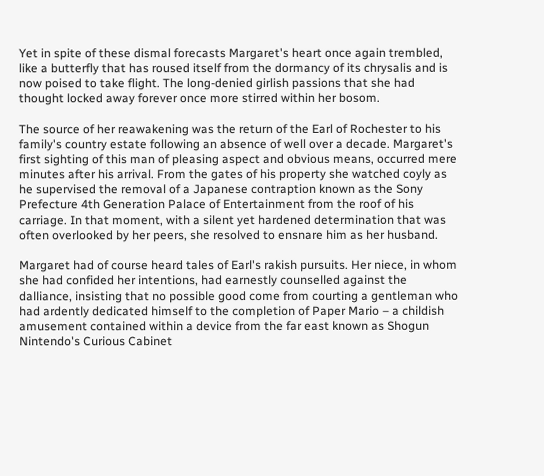Yet in spite of these dismal forecasts Margaret's heart once again trembled, like a butterfly that has roused itself from the dormancy of its chrysalis and is now poised to take flight. The long-denied girlish passions that she had thought locked away forever once more stirred within her bosom.

The source of her reawakening was the return of the Earl of Rochester to his family's country estate following an absence of well over a decade. Margaret's first sighting of this man of pleasing aspect and obvious means, occurred mere minutes after his arrival. From the gates of his property she watched coyly as he supervised the removal of a Japanese contraption known as the Sony Prefecture 4th Generation Palace of Entertainment from the roof of his carriage. In that moment, with a silent yet hardened determination that was often overlooked by her peers, she resolved to ensnare him as her husband.

Margaret had of course heard tales of Earl's rakish pursuits. Her niece, in whom she had confided her intentions, had earnestly counselled against the dalliance, insisting that no possible good come from courting a gentleman who had ardently dedicated himself to the completion of Paper Mario – a childish amusement contained within a device from the far east known as Shogun Nintendo's Curious Cabinet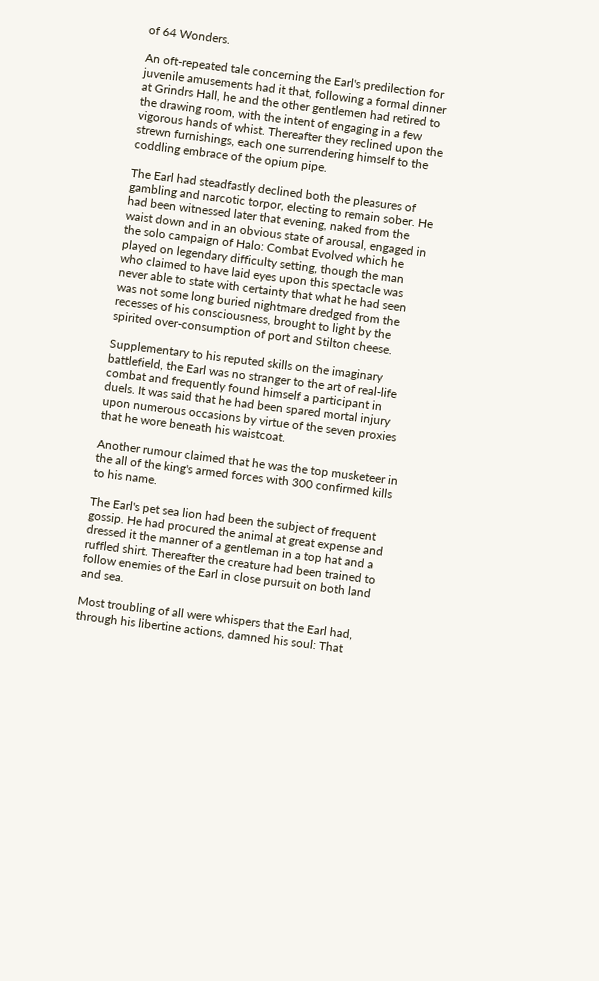of 64 Wonders.

An oft-repeated tale concerning the Earl's predilection for juvenile amusements had it that, following a formal dinner at Grindrs Hall, he and the other gentlemen had retired to the drawing room, with the intent of engaging in a few vigorous hands of whist. Thereafter they reclined upon the strewn furnishings, each one surrendering himself to the coddling embrace of the opium pipe.

The Earl had steadfastly declined both the pleasures of gambling and narcotic torpor, electing to remain sober. He had been witnessed later that evening, naked from the waist down and in an obvious state of arousal, engaged in the solo campaign of Halo: Combat Evolved which he played on legendary difficulty setting, though the man who claimed to have laid eyes upon this spectacle was never able to state with certainty that what he had seen was not some long buried nightmare dredged from the recesses of his consciousness, brought to light by the spirited over-consumption of port and Stilton cheese.

Supplementary to his reputed skills on the imaginary battlefield, the Earl was no stranger to the art of real-life combat and frequently found himself a participant in duels. It was said that he had been spared mortal injury upon numerous occasions by virtue of the seven proxies that he wore beneath his waistcoat.

Another rumour claimed that he was the top musketeer in the all of the king's armed forces with 300 confirmed kills to his name.

The Earl's pet sea lion had been the subject of frequent gossip. He had procured the animal at great expense and dressed it the manner of a gentleman in a top hat and a ruffled shirt. Thereafter the creature had been trained to follow enemies of the Earl in close pursuit on both land and sea.

Most troubling of all were whispers that the Earl had, through his libertine actions, damned his soul: That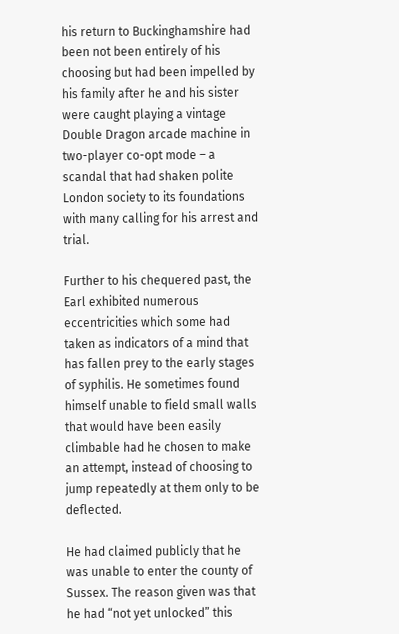his return to Buckinghamshire had been not been entirely of his choosing but had been impelled by his family after he and his sister were caught playing a vintage Double Dragon arcade machine in two-player co-opt mode – a scandal that had shaken polite London society to its foundations with many calling for his arrest and trial.

Further to his chequered past, the Earl exhibited numerous eccentricities which some had taken as indicators of a mind that has fallen prey to the early stages of syphilis. He sometimes found himself unable to field small walls that would have been easily climbable had he chosen to make an attempt, instead of choosing to jump repeatedly at them only to be deflected.

He had claimed publicly that he was unable to enter the county of Sussex. The reason given was that he had “not yet unlocked” this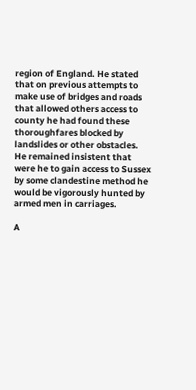region of England. He stated that on previous attempts to make use of bridges and roads that allowed others access to county he had found these thoroughfares blocked by landslides or other obstacles. He remained insistent that were he to gain access to Sussex by some clandestine method he would be vigorously hunted by armed men in carriages.

A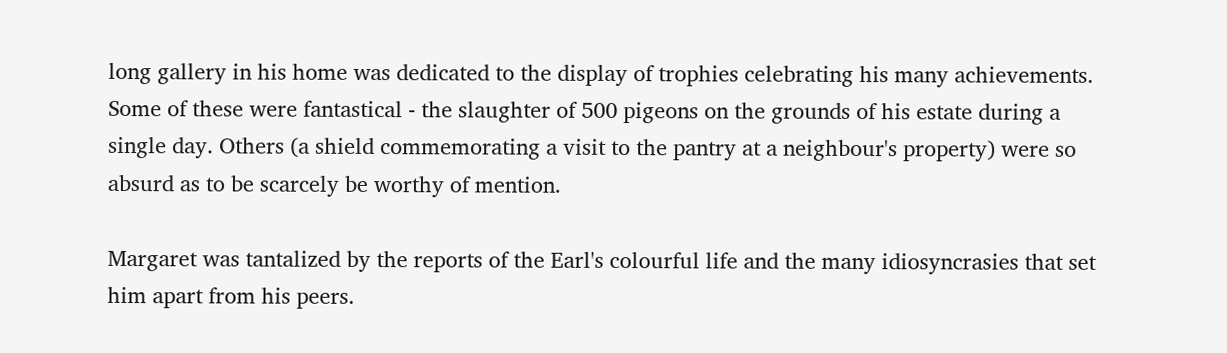long gallery in his home was dedicated to the display of trophies celebrating his many achievements. Some of these were fantastical - the slaughter of 500 pigeons on the grounds of his estate during a single day. Others (a shield commemorating a visit to the pantry at a neighbour's property) were so absurd as to be scarcely be worthy of mention.

Margaret was tantalized by the reports of the Earl's colourful life and the many idiosyncrasies that set him apart from his peers.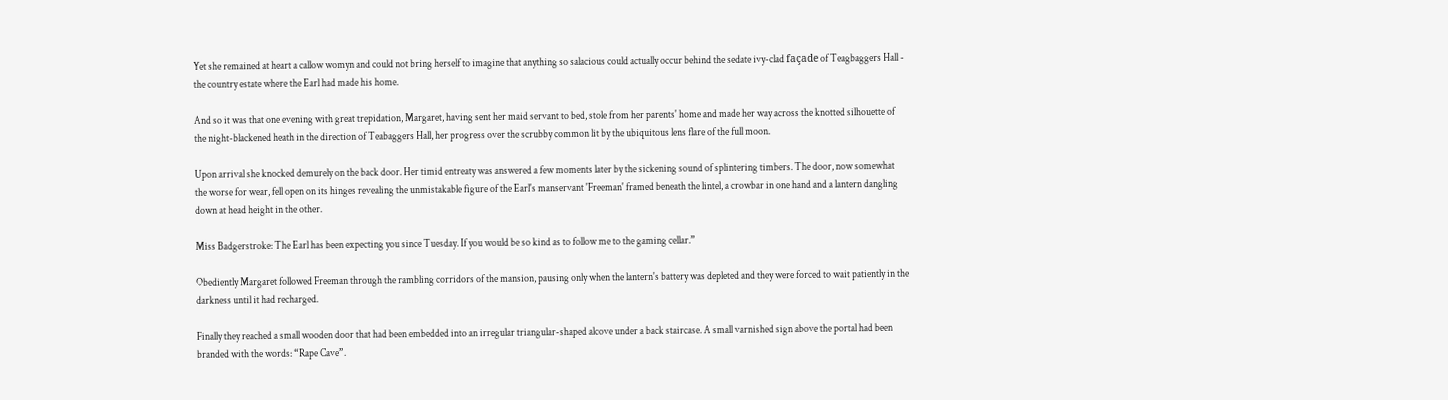Yet she remained at heart a callow womyn and could not bring herself to imagine that anything so salacious could actually occur behind the sedate ivy-clad façade of Teagbaggers Hall - the country estate where the Earl had made his home.

And so it was that one evening with great trepidation, Margaret, having sent her maid servant to bed, stole from her parents' home and made her way across the knotted silhouette of the night-blackened heath in the direction of Teabaggers Hall, her progress over the scrubby common lit by the ubiquitous lens flare of the full moon.

Upon arrival she knocked demurely on the back door. Her timid entreaty was answered a few moments later by the sickening sound of splintering timbers. The door, now somewhat the worse for wear, fell open on its hinges revealing the unmistakable figure of the Earl's manservant 'Freeman' framed beneath the lintel, a crowbar in one hand and a lantern dangling down at head height in the other.

Miss Badgerstroke: The Earl has been expecting you since Tuesday. If you would be so kind as to follow me to the gaming cellar.”

Obediently Margaret followed Freeman through the rambling corridors of the mansion, pausing only when the lantern's battery was depleted and they were forced to wait patiently in the darkness until it had recharged.

Finally they reached a small wooden door that had been embedded into an irregular triangular-shaped alcove under a back staircase. A small varnished sign above the portal had been branded with the words: “Rape Cave”.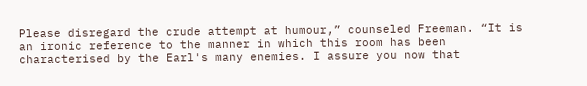Please disregard the crude attempt at humour,” counseled Freeman. “It is an ironic reference to the manner in which this room has been characterised by the Earl's many enemies. I assure you now that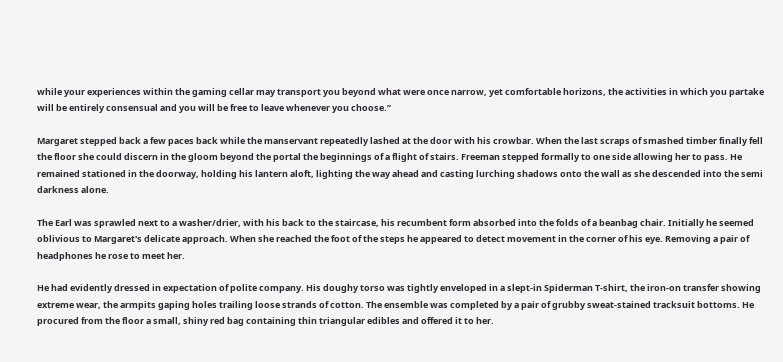while your experiences within the gaming cellar may transport you beyond what were once narrow, yet comfortable horizons, the activities in which you partake will be entirely consensual and you will be free to leave whenever you choose.”

Margaret stepped back a few paces back while the manservant repeatedly lashed at the door with his crowbar. When the last scraps of smashed timber finally fell the floor she could discern in the gloom beyond the portal the beginnings of a flight of stairs. Freeman stepped formally to one side allowing her to pass. He remained stationed in the doorway, holding his lantern aloft, lighting the way ahead and casting lurching shadows onto the wall as she descended into the semi darkness alone.

The Earl was sprawled next to a washer/drier, with his back to the staircase, his recumbent form absorbed into the folds of a beanbag chair. Initially he seemed oblivious to Margaret's delicate approach. When she reached the foot of the steps he appeared to detect movement in the corner of his eye. Removing a pair of headphones he rose to meet her.

He had evidently dressed in expectation of polite company. His doughy torso was tightly enveloped in a slept-in Spiderman T-shirt, the iron-on transfer showing extreme wear, the armpits gaping holes trailing loose strands of cotton. The ensemble was completed by a pair of grubby sweat-stained tracksuit bottoms. He procured from the floor a small, shiny red bag containing thin triangular edibles and offered it to her.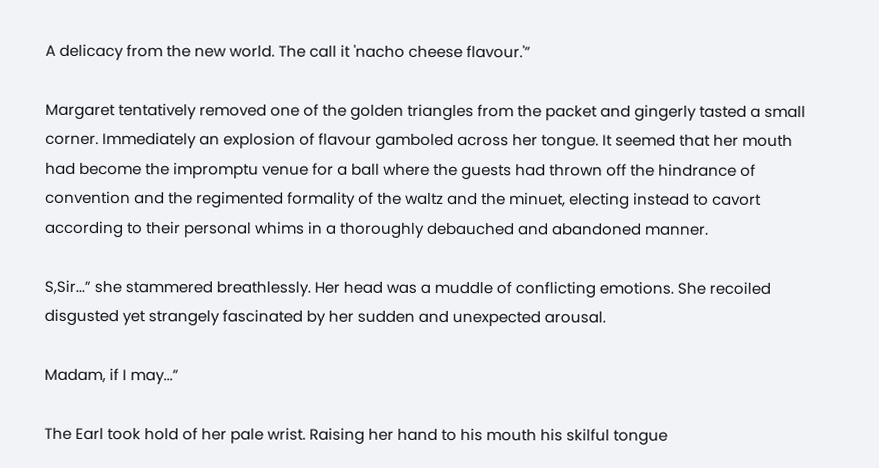A delicacy from the new world. The call it 'nacho cheese flavour.'”

Margaret tentatively removed one of the golden triangles from the packet and gingerly tasted a small corner. Immediately an explosion of flavour gamboled across her tongue. It seemed that her mouth had become the impromptu venue for a ball where the guests had thrown off the hindrance of convention and the regimented formality of the waltz and the minuet, electing instead to cavort according to their personal whims in a thoroughly debauched and abandoned manner.

S,Sir...” she stammered breathlessly. Her head was a muddle of conflicting emotions. She recoiled disgusted yet strangely fascinated by her sudden and unexpected arousal.

Madam, if I may...”

The Earl took hold of her pale wrist. Raising her hand to his mouth his skilful tongue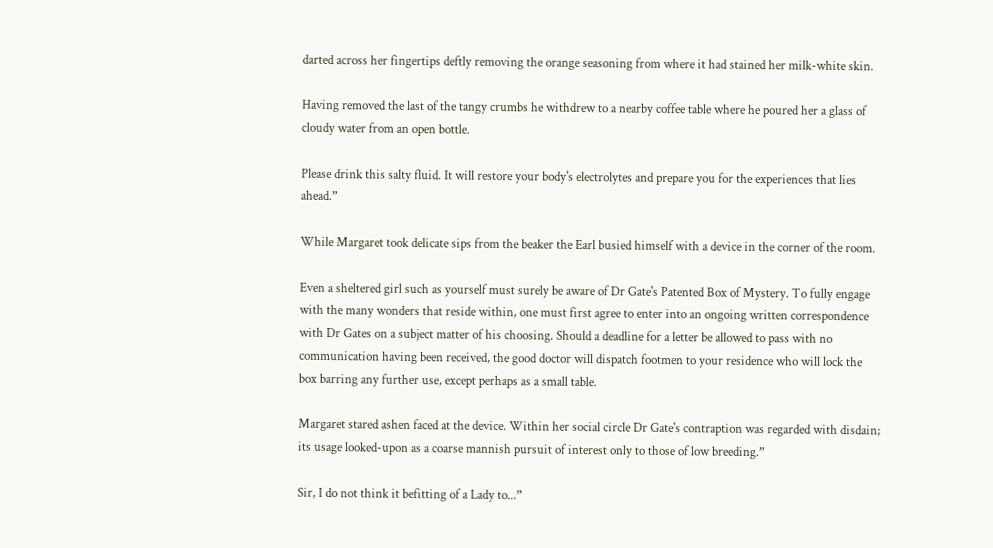darted across her fingertips deftly removing the orange seasoning from where it had stained her milk-white skin.

Having removed the last of the tangy crumbs he withdrew to a nearby coffee table where he poured her a glass of cloudy water from an open bottle.

Please drink this salty fluid. It will restore your body's electrolytes and prepare you for the experiences that lies ahead.”

While Margaret took delicate sips from the beaker the Earl busied himself with a device in the corner of the room.

Even a sheltered girl such as yourself must surely be aware of Dr Gate's Patented Box of Mystery. To fully engage with the many wonders that reside within, one must first agree to enter into an ongoing written correspondence with Dr Gates on a subject matter of his choosing. Should a deadline for a letter be allowed to pass with no communication having been received, the good doctor will dispatch footmen to your residence who will lock the box barring any further use, except perhaps as a small table.

Margaret stared ashen faced at the device. Within her social circle Dr Gate's contraption was regarded with disdain; its usage looked-upon as a coarse mannish pursuit of interest only to those of low breeding.”

Sir, I do not think it befitting of a Lady to...”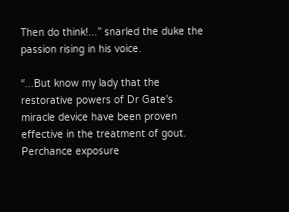Then do think!...” snarled the duke the passion rising in his voice.

“...But know my lady that the restorative powers of Dr Gate's miracle device have been proven effective in the treatment of gout. Perchance exposure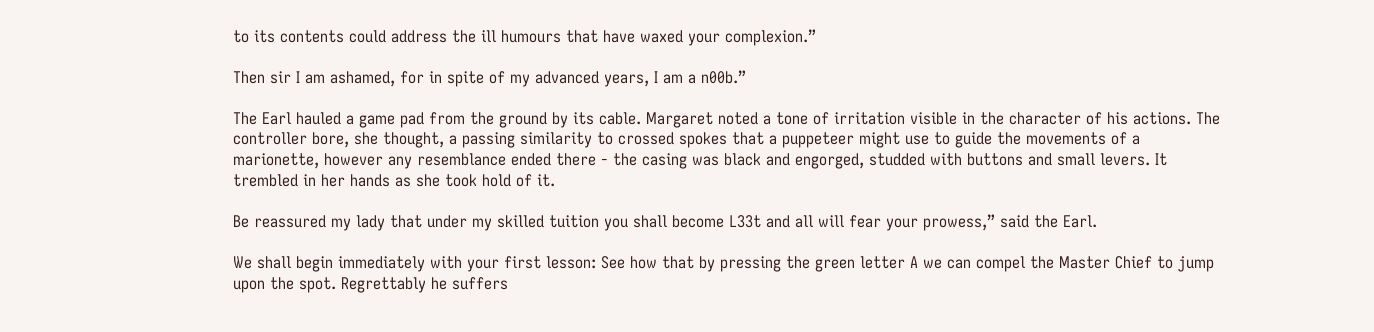to its contents could address the ill humours that have waxed your complexion.”

Then sir I am ashamed, for in spite of my advanced years, I am a n00b.”

The Earl hauled a game pad from the ground by its cable. Margaret noted a tone of irritation visible in the character of his actions. The controller bore, she thought, a passing similarity to crossed spokes that a puppeteer might use to guide the movements of a marionette, however any resemblance ended there - the casing was black and engorged, studded with buttons and small levers. It trembled in her hands as she took hold of it.

Be reassured my lady that under my skilled tuition you shall become L33t and all will fear your prowess,” said the Earl.

We shall begin immediately with your first lesson: See how that by pressing the green letter A we can compel the Master Chief to jump upon the spot. Regrettably he suffers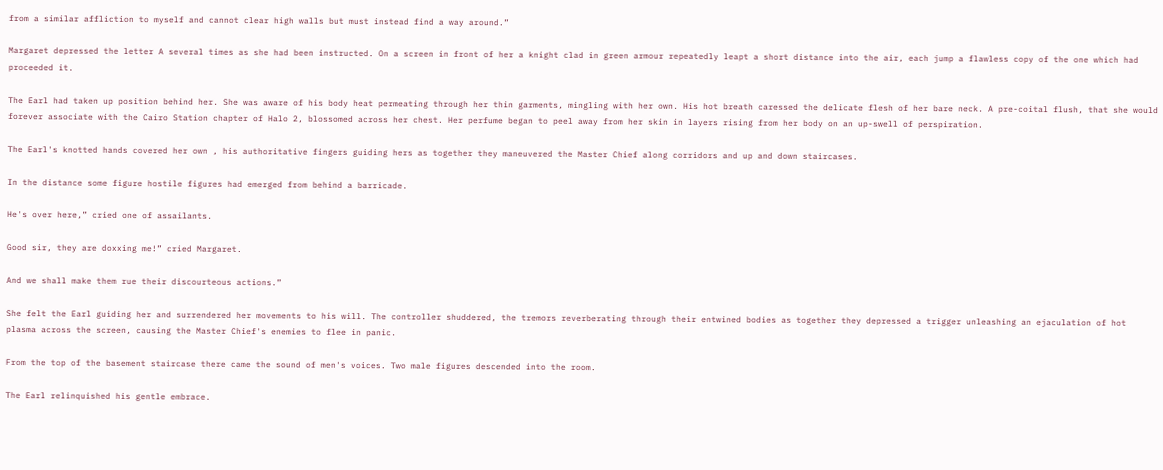from a similar affliction to myself and cannot clear high walls but must instead find a way around.”

Margaret depressed the letter A several times as she had been instructed. On a screen in front of her a knight clad in green armour repeatedly leapt a short distance into the air, each jump a flawless copy of the one which had proceeded it.

The Earl had taken up position behind her. She was aware of his body heat permeating through her thin garments, mingling with her own. His hot breath caressed the delicate flesh of her bare neck. A pre-coital flush, that she would forever associate with the Cairo Station chapter of Halo 2, blossomed across her chest. Her perfume began to peel away from her skin in layers rising from her body on an up-swell of perspiration.

The Earl's knotted hands covered her own , his authoritative fingers guiding hers as together they maneuvered the Master Chief along corridors and up and down staircases.

In the distance some figure hostile figures had emerged from behind a barricade.

He's over here,” cried one of assailants.

Good sir, they are doxxing me!” cried Margaret.

And we shall make them rue their discourteous actions.”

She felt the Earl guiding her and surrendered her movements to his will. The controller shuddered, the tremors reverberating through their entwined bodies as together they depressed a trigger unleashing an ejaculation of hot plasma across the screen, causing the Master Chief's enemies to flee in panic.

From the top of the basement staircase there came the sound of men's voices. Two male figures descended into the room.

The Earl relinquished his gentle embrace.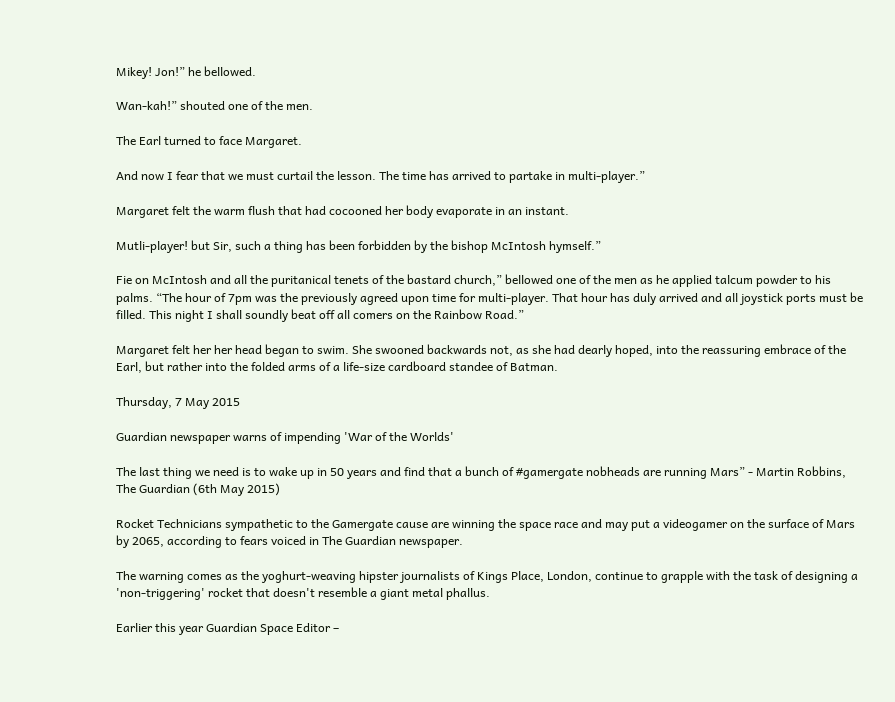Mikey! Jon!” he bellowed.

Wan-kah!” shouted one of the men.

The Earl turned to face Margaret.

And now I fear that we must curtail the lesson. The time has arrived to partake in multi-player.”

Margaret felt the warm flush that had cocooned her body evaporate in an instant.

Mutli-player! but Sir, such a thing has been forbidden by the bishop McIntosh hymself.”

Fie on McIntosh and all the puritanical tenets of the bastard church,” bellowed one of the men as he applied talcum powder to his palms. “The hour of 7pm was the previously agreed upon time for multi-player. That hour has duly arrived and all joystick ports must be filled. This night I shall soundly beat off all comers on the Rainbow Road.”

Margaret felt her her head began to swim. She swooned backwards not, as she had dearly hoped, into the reassuring embrace of the Earl, but rather into the folded arms of a life-size cardboard standee of Batman.

Thursday, 7 May 2015

Guardian newspaper warns of impending 'War of the Worlds'

The last thing we need is to wake up in 50 years and find that a bunch of #gamergate nobheads are running Mars” - Martin Robbins, The Guardian (6th May 2015)

Rocket Technicians sympathetic to the Gamergate cause are winning the space race and may put a videogamer on the surface of Mars by 2065, according to fears voiced in The Guardian newspaper.

The warning comes as the yoghurt-weaving hipster journalists of Kings Place, London, continue to grapple with the task of designing a 'non-triggering' rocket that doesn't resemble a giant metal phallus.

Earlier this year Guardian Space Editor –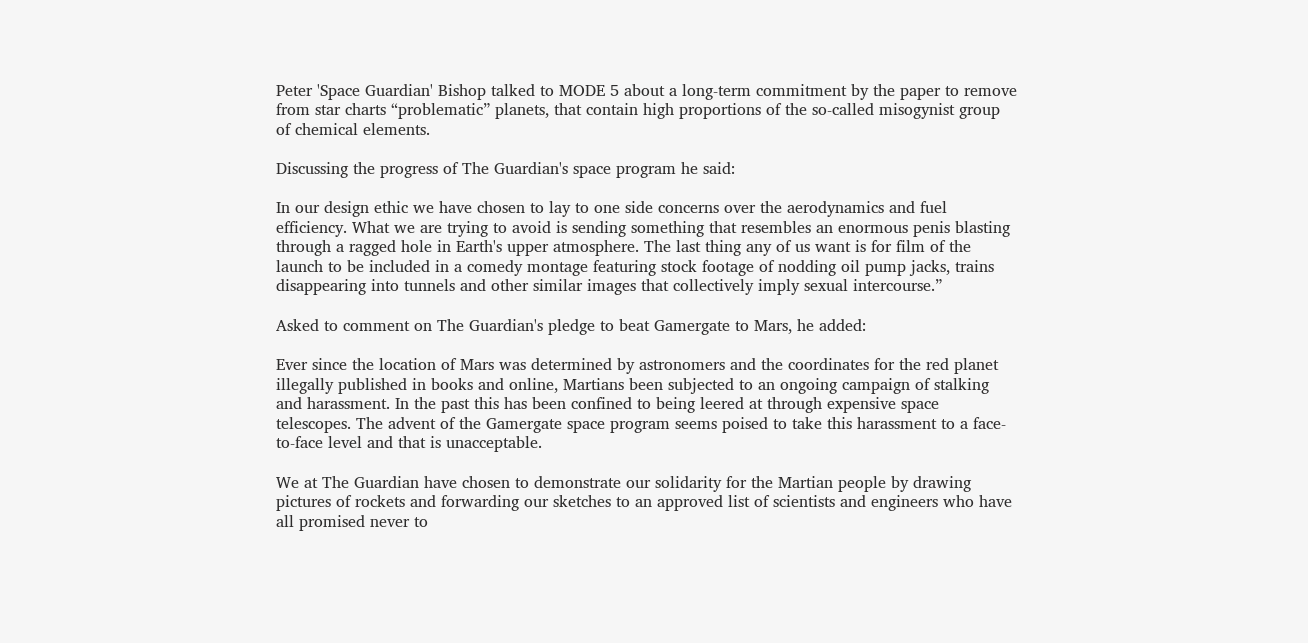Peter 'Space Guardian' Bishop talked to MODE 5 about a long-term commitment by the paper to remove from star charts “problematic” planets, that contain high proportions of the so-called misogynist group of chemical elements.

Discussing the progress of The Guardian's space program he said:

In our design ethic we have chosen to lay to one side concerns over the aerodynamics and fuel efficiency. What we are trying to avoid is sending something that resembles an enormous penis blasting through a ragged hole in Earth's upper atmosphere. The last thing any of us want is for film of the launch to be included in a comedy montage featuring stock footage of nodding oil pump jacks, trains disappearing into tunnels and other similar images that collectively imply sexual intercourse.”

Asked to comment on The Guardian's pledge to beat Gamergate to Mars, he added:

Ever since the location of Mars was determined by astronomers and the coordinates for the red planet illegally published in books and online, Martians been subjected to an ongoing campaign of stalking and harassment. In the past this has been confined to being leered at through expensive space telescopes. The advent of the Gamergate space program seems poised to take this harassment to a face-to-face level and that is unacceptable.

We at The Guardian have chosen to demonstrate our solidarity for the Martian people by drawing pictures of rockets and forwarding our sketches to an approved list of scientists and engineers who have all promised never to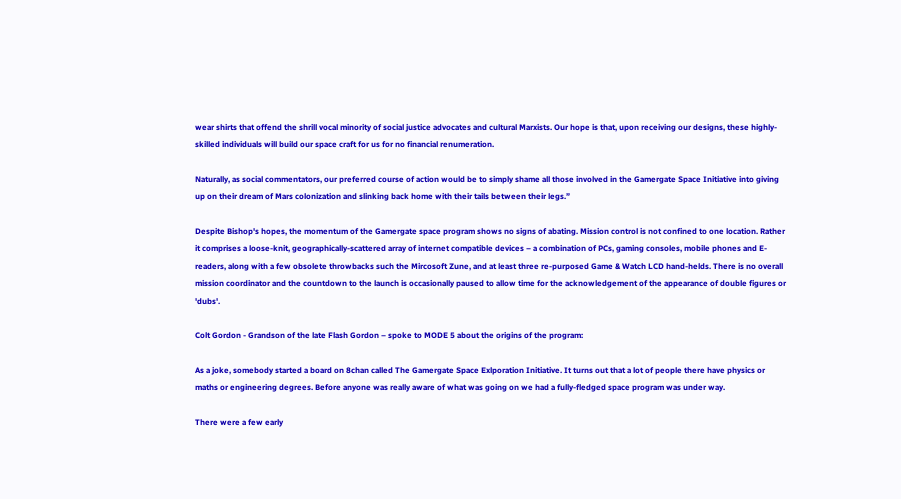wear shirts that offend the shrill vocal minority of social justice advocates and cultural Marxists. Our hope is that, upon receiving our designs, these highly-skilled individuals will build our space craft for us for no financial renumeration.

Naturally, as social commentators, our preferred course of action would be to simply shame all those involved in the Gamergate Space Initiative into giving up on their dream of Mars colonization and slinking back home with their tails between their legs.”

Despite Bishop's hopes, the momentum of the Gamergate space program shows no signs of abating. Mission control is not confined to one location. Rather it comprises a loose-knit, geographically-scattered array of internet compatible devices – a combination of PCs, gaming consoles, mobile phones and E-readers, along with a few obsolete throwbacks such the Mircosoft Zune, and at least three re-purposed Game & Watch LCD hand-helds. There is no overall mission coordinator and the countdown to the launch is occasionally paused to allow time for the acknowledgement of the appearance of double figures or 'dubs'.

Colt Gordon - Grandson of the late Flash Gordon – spoke to MODE 5 about the origins of the program:

As a joke, somebody started a board on 8chan called The Gamergate Space Exlporation Initiative. It turns out that a lot of people there have physics or maths or engineering degrees. Before anyone was really aware of what was going on we had a fully-fledged space program was under way.

There were a few early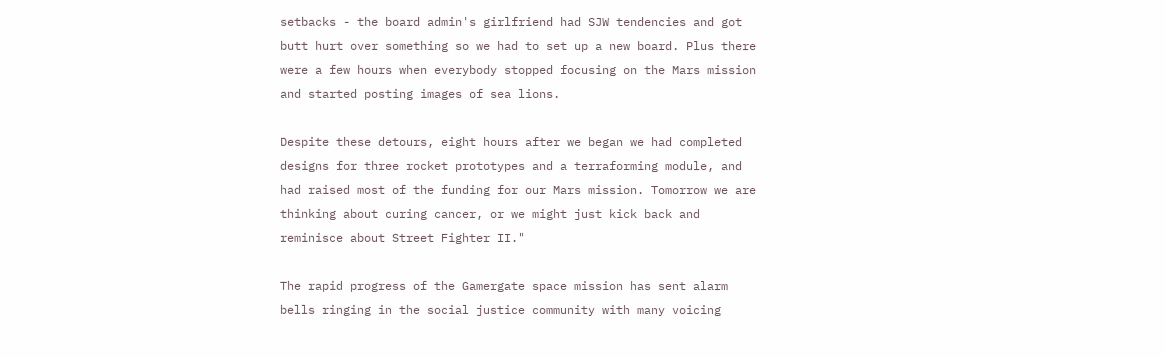setbacks - the board admin's girlfriend had SJW tendencies and got butt hurt over something so we had to set up a new board. Plus there were a few hours when everybody stopped focusing on the Mars mission and started posting images of sea lions.

Despite these detours, eight hours after we began we had completed designs for three rocket prototypes and a terraforming module, and had raised most of the funding for our Mars mission. Tomorrow we are thinking about curing cancer, or we might just kick back and reminisce about Street Fighter II."

The rapid progress of the Gamergate space mission has sent alarm bells ringing in the social justice community with many voicing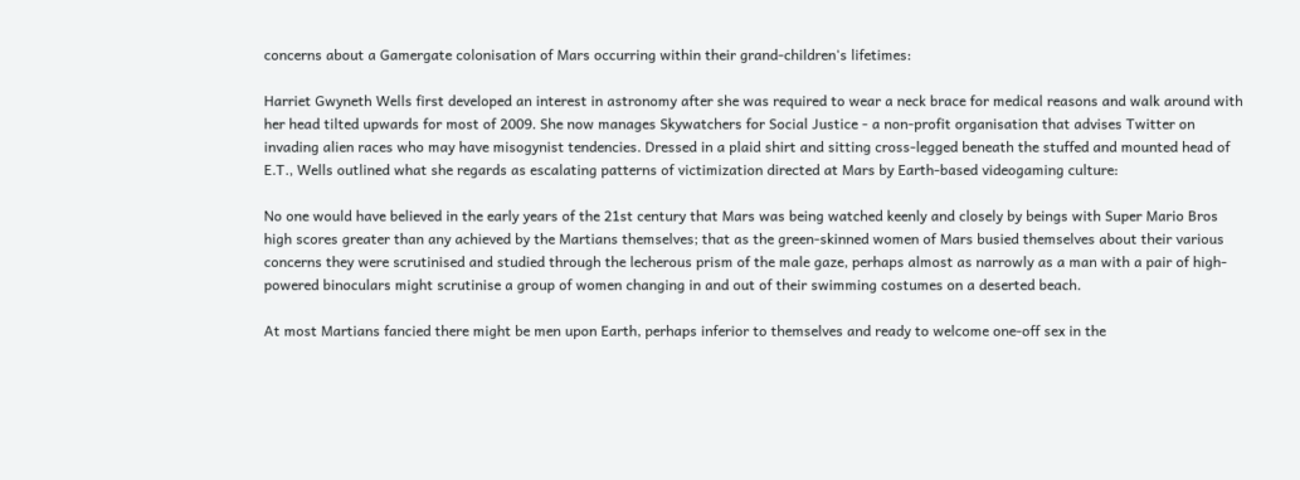concerns about a Gamergate colonisation of Mars occurring within their grand-children's lifetimes:

Harriet Gwyneth Wells first developed an interest in astronomy after she was required to wear a neck brace for medical reasons and walk around with her head tilted upwards for most of 2009. She now manages Skywatchers for Social Justice - a non-profit organisation that advises Twitter on invading alien races who may have misogynist tendencies. Dressed in a plaid shirt and sitting cross-legged beneath the stuffed and mounted head of E.T., Wells outlined what she regards as escalating patterns of victimization directed at Mars by Earth-based videogaming culture:

No one would have believed in the early years of the 21st century that Mars was being watched keenly and closely by beings with Super Mario Bros high scores greater than any achieved by the Martians themselves; that as the green-skinned women of Mars busied themselves about their various concerns they were scrutinised and studied through the lecherous prism of the male gaze, perhaps almost as narrowly as a man with a pair of high-powered binoculars might scrutinise a group of women changing in and out of their swimming costumes on a deserted beach.

At most Martians fancied there might be men upon Earth, perhaps inferior to themselves and ready to welcome one-off sex in the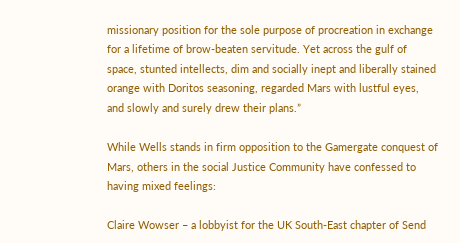missionary position for the sole purpose of procreation in exchange for a lifetime of brow-beaten servitude. Yet across the gulf of space, stunted intellects, dim and socially inept and liberally stained orange with Doritos seasoning, regarded Mars with lustful eyes, and slowly and surely drew their plans.”

While Wells stands in firm opposition to the Gamergate conquest of Mars, others in the social Justice Community have confessed to having mixed feelings:

Claire Wowser – a lobbyist for the UK South-East chapter of Send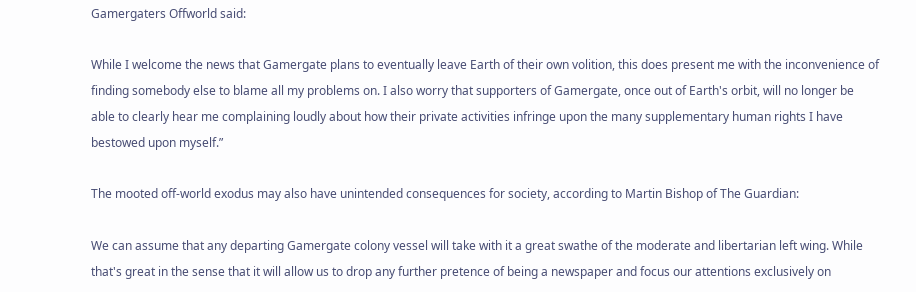Gamergaters Offworld said:

While I welcome the news that Gamergate plans to eventually leave Earth of their own volition, this does present me with the inconvenience of finding somebody else to blame all my problems on. I also worry that supporters of Gamergate, once out of Earth's orbit, will no longer be able to clearly hear me complaining loudly about how their private activities infringe upon the many supplementary human rights I have bestowed upon myself.”

The mooted off-world exodus may also have unintended consequences for society, according to Martin Bishop of The Guardian:

We can assume that any departing Gamergate colony vessel will take with it a great swathe of the moderate and libertarian left wing. While that's great in the sense that it will allow us to drop any further pretence of being a newspaper and focus our attentions exclusively on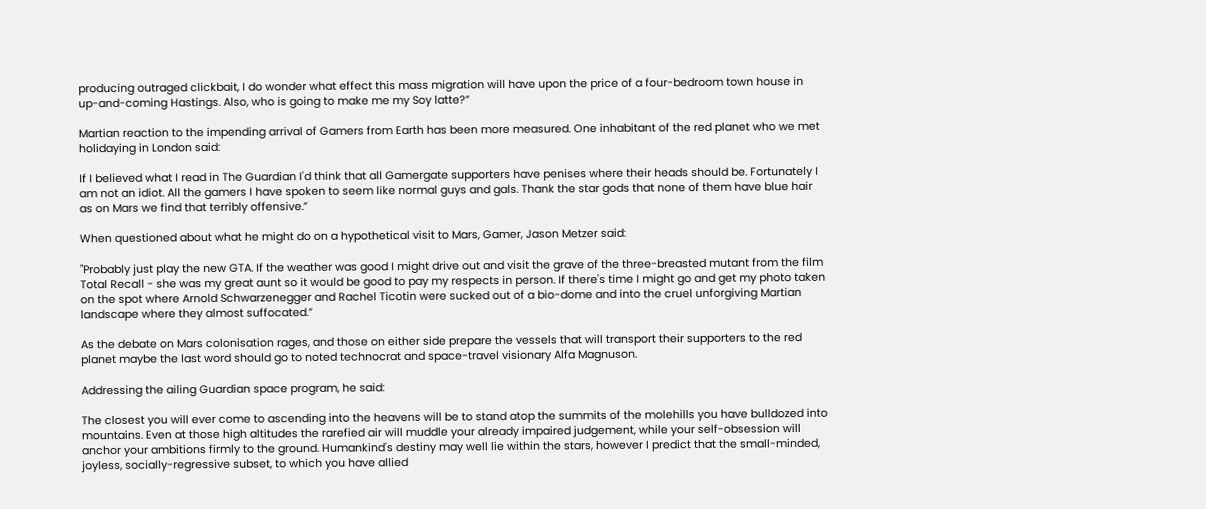producing outraged clickbait, I do wonder what effect this mass migration will have upon the price of a four-bedroom town house in up-and-coming Hastings. Also, who is going to make me my Soy latte?”

Martian reaction to the impending arrival of Gamers from Earth has been more measured. One inhabitant of the red planet who we met holidaying in London said:

If I believed what I read in The Guardian I'd think that all Gamergate supporters have penises where their heads should be. Fortunately I am not an idiot. All the gamers I have spoken to seem like normal guys and gals. Thank the star gods that none of them have blue hair as on Mars we find that terribly offensive.”

When questioned about what he might do on a hypothetical visit to Mars, Gamer, Jason Metzer said:

"Probably just play the new GTA. If the weather was good I might drive out and visit the grave of the three-breasted mutant from the film Total Recall - she was my great aunt so it would be good to pay my respects in person. If there's time I might go and get my photo taken on the spot where Arnold Schwarzenegger and Rachel Ticotin were sucked out of a bio-dome and into the cruel unforgiving Martian landscape where they almost suffocated.”

As the debate on Mars colonisation rages, and those on either side prepare the vessels that will transport their supporters to the red planet maybe the last word should go to noted technocrat and space-travel visionary Alfa Magnuson.

Addressing the ailing Guardian space program, he said:

The closest you will ever come to ascending into the heavens will be to stand atop the summits of the molehills you have bulldozed into mountains. Even at those high altitudes the rarefied air will muddle your already impaired judgement, while your self-obsession will anchor your ambitions firmly to the ground. Humankind's destiny may well lie within the stars, however I predict that the small-minded, joyless, socially-regressive subset, to which you have allied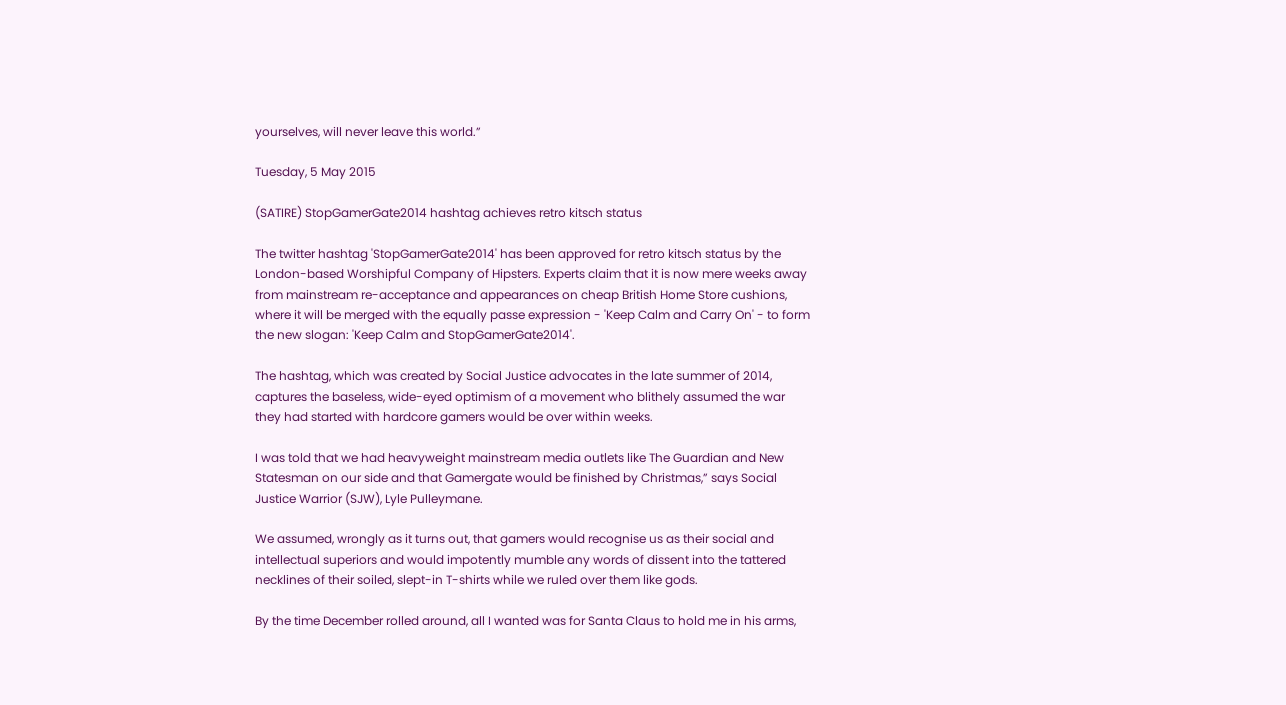yourselves, will never leave this world.”

Tuesday, 5 May 2015

(SATIRE) StopGamerGate2014 hashtag achieves retro kitsch status

The twitter hashtag 'StopGamerGate2014' has been approved for retro kitsch status by the London-based Worshipful Company of Hipsters. Experts claim that it is now mere weeks away from mainstream re-acceptance and appearances on cheap British Home Store cushions, where it will be merged with the equally passe expression - 'Keep Calm and Carry On' - to form the new slogan: 'Keep Calm and StopGamerGate2014'.

The hashtag, which was created by Social Justice advocates in the late summer of 2014, captures the baseless, wide-eyed optimism of a movement who blithely assumed the war they had started with hardcore gamers would be over within weeks.

I was told that we had heavyweight mainstream media outlets like The Guardian and New Statesman on our side and that Gamergate would be finished by Christmas,” says Social Justice Warrior (SJW), Lyle Pulleymane.

We assumed, wrongly as it turns out, that gamers would recognise us as their social and intellectual superiors and would impotently mumble any words of dissent into the tattered necklines of their soiled, slept-in T-shirts while we ruled over them like gods.

By the time December rolled around, all I wanted was for Santa Claus to hold me in his arms,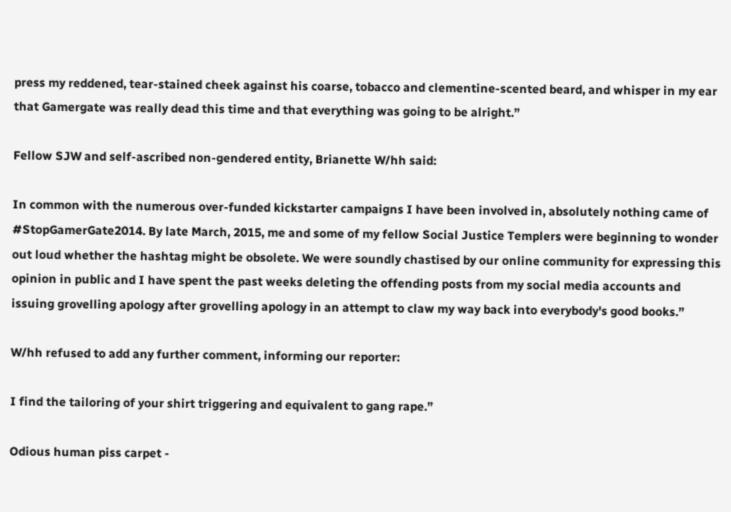press my reddened, tear-stained cheek against his coarse, tobacco and clementine-scented beard, and whisper in my ear that Gamergate was really dead this time and that everything was going to be alright.”

Fellow SJW and self-ascribed non-gendered entity, Brianette W/hh said:

In common with the numerous over-funded kickstarter campaigns I have been involved in, absolutely nothing came of #StopGamerGate2014. By late March, 2015, me and some of my fellow Social Justice Templers were beginning to wonder out loud whether the hashtag might be obsolete. We were soundly chastised by our online community for expressing this opinion in public and I have spent the past weeks deleting the offending posts from my social media accounts and issuing grovelling apology after grovelling apology in an attempt to claw my way back into everybody's good books.”

W/hh refused to add any further comment, informing our reporter:

I find the tailoring of your shirt triggering and equivalent to gang rape.”

Odious human piss carpet -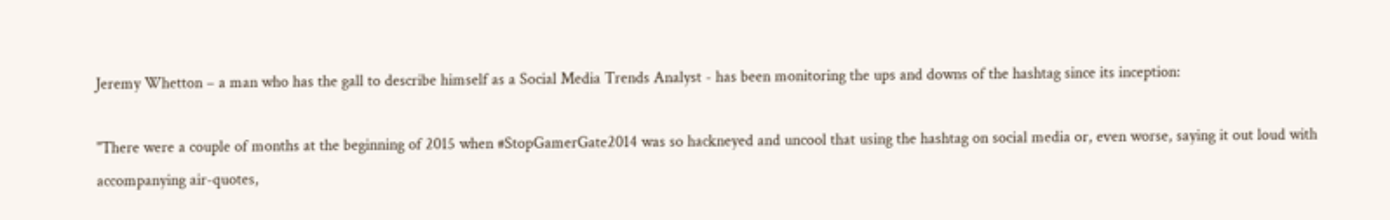Jeremy Whetton – a man who has the gall to describe himself as a Social Media Trends Analyst - has been monitoring the ups and downs of the hashtag since its inception:

"There were a couple of months at the beginning of 2015 when #StopGamerGate2014 was so hackneyed and uncool that using the hashtag on social media or, even worse, saying it out loud with accompanying air-quotes,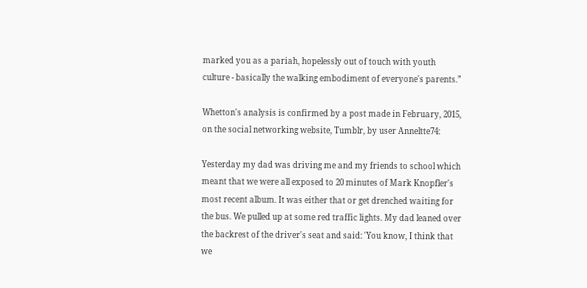marked you as a pariah, hopelessly out of touch with youth culture - basically the walking embodiment of everyone's parents.”

Whetton's analysis is confirmed by a post made in February, 2015, on the social networking website, Tumblr, by user Anneltte74:

Yesterday my dad was driving me and my friends to school which meant that we were all exposed to 20 minutes of Mark Knopfler's most recent album. It was either that or get drenched waiting for the bus. We pulled up at some red traffic lights. My dad leaned over the backrest of the driver's seat and said: 'You know, I think that we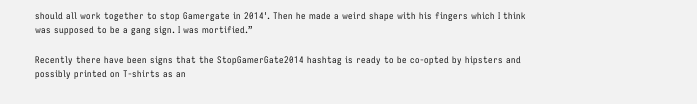should all work together to stop Gamergate in 2014'. Then he made a weird shape with his fingers which I think was supposed to be a gang sign. I was mortified.”

Recently there have been signs that the StopGamerGate2014 hashtag is ready to be co-opted by hipsters and possibly printed on T-shirts as an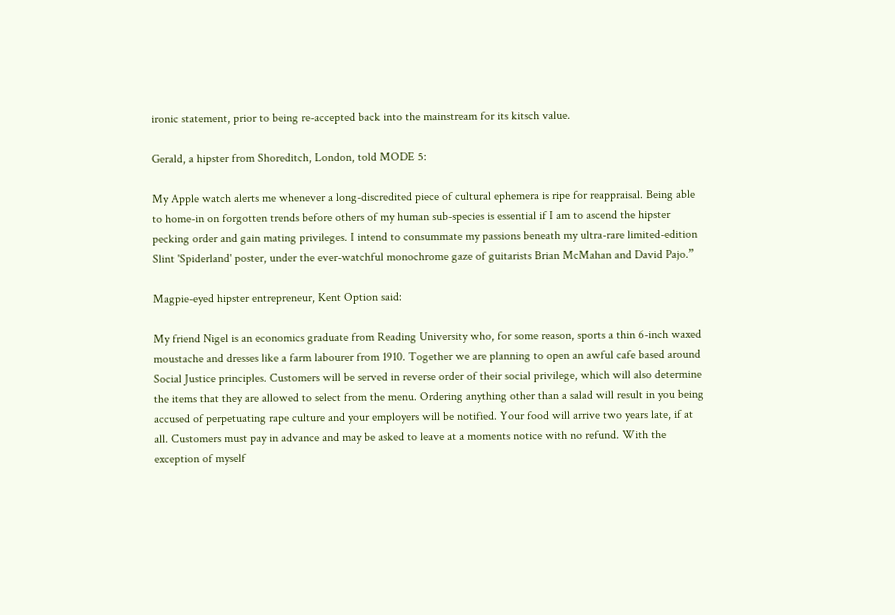ironic statement, prior to being re-accepted back into the mainstream for its kitsch value.

Gerald, a hipster from Shoreditch, London, told MODE 5:

My Apple watch alerts me whenever a long-discredited piece of cultural ephemera is ripe for reappraisal. Being able to home-in on forgotten trends before others of my human sub-species is essential if I am to ascend the hipster pecking order and gain mating privileges. I intend to consummate my passions beneath my ultra-rare limited-edition Slint 'Spiderland' poster, under the ever-watchful monochrome gaze of guitarists Brian McMahan and David Pajo.”

Magpie-eyed hipster entrepreneur, Kent Option said:

My friend Nigel is an economics graduate from Reading University who, for some reason, sports a thin 6-inch waxed moustache and dresses like a farm labourer from 1910. Together we are planning to open an awful cafe based around Social Justice principles. Customers will be served in reverse order of their social privilege, which will also determine the items that they are allowed to select from the menu. Ordering anything other than a salad will result in you being accused of perpetuating rape culture and your employers will be notified. Your food will arrive two years late, if at all. Customers must pay in advance and may be asked to leave at a moments notice with no refund. With the exception of myself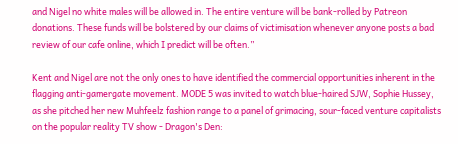and Nigel no white males will be allowed in. The entire venture will be bank-rolled by Patreon donations. These funds will be bolstered by our claims of victimisation whenever anyone posts a bad review of our cafe online, which I predict will be often.”

Kent and Nigel are not the only ones to have identified the commercial opportunities inherent in the flagging anti-gamergate movement. MODE 5 was invited to watch blue-haired SJW, Sophie Hussey, as she pitched her new Muhfeelz fashion range to a panel of grimacing, sour-faced venture capitalists on the popular reality TV show - Dragon's Den: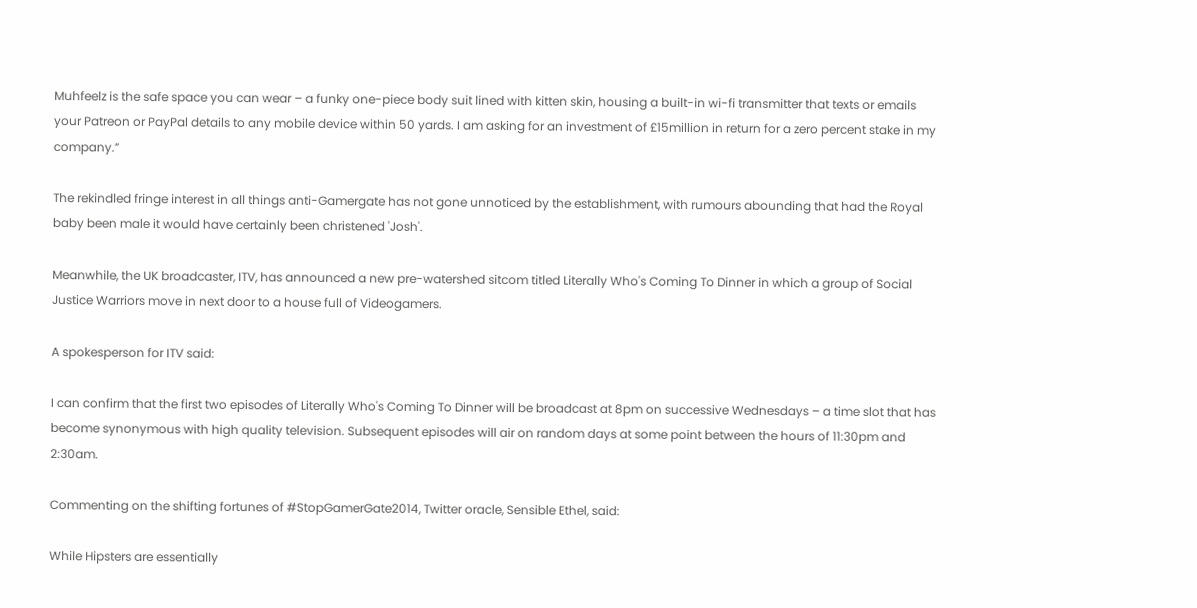Muhfeelz is the safe space you can wear – a funky one-piece body suit lined with kitten skin, housing a built-in wi-fi transmitter that texts or emails your Patreon or PayPal details to any mobile device within 50 yards. I am asking for an investment of £15million in return for a zero percent stake in my company.”

The rekindled fringe interest in all things anti-Gamergate has not gone unnoticed by the establishment, with rumours abounding that had the Royal baby been male it would have certainly been christened 'Josh'.

Meanwhile, the UK broadcaster, ITV, has announced a new pre-watershed sitcom titled Literally Who's Coming To Dinner in which a group of Social Justice Warriors move in next door to a house full of Videogamers.

A spokesperson for ITV said:

I can confirm that the first two episodes of Literally Who's Coming To Dinner will be broadcast at 8pm on successive Wednesdays – a time slot that has become synonymous with high quality television. Subsequent episodes will air on random days at some point between the hours of 11:30pm and 2:30am.

Commenting on the shifting fortunes of #StopGamerGate2014, Twitter oracle, Sensible Ethel, said:

While Hipsters are essentially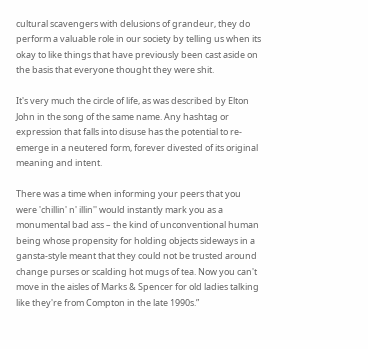cultural scavengers with delusions of grandeur, they do perform a valuable role in our society by telling us when its okay to like things that have previously been cast aside on the basis that everyone thought they were shit.

It's very much the circle of life, as was described by Elton John in the song of the same name. Any hashtag or expression that falls into disuse has the potential to re-emerge in a neutered form, forever divested of its original meaning and intent.

There was a time when informing your peers that you were 'chillin' n' illin'' would instantly mark you as a monumental bad ass – the kind of unconventional human being whose propensity for holding objects sideways in a gansta-style meant that they could not be trusted around change purses or scalding hot mugs of tea. Now you can't move in the aisles of Marks & Spencer for old ladies talking like they're from Compton in the late 1990s.”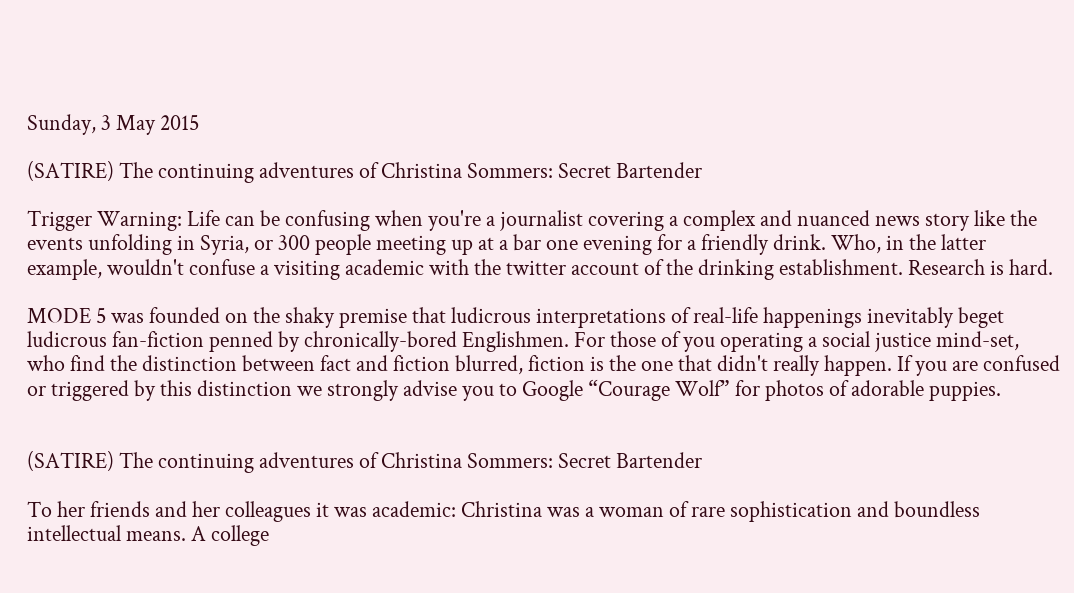Sunday, 3 May 2015

(SATIRE) The continuing adventures of Christina Sommers: Secret Bartender

Trigger Warning: Life can be confusing when you're a journalist covering a complex and nuanced news story like the events unfolding in Syria, or 300 people meeting up at a bar one evening for a friendly drink. Who, in the latter example, wouldn't confuse a visiting academic with the twitter account of the drinking establishment. Research is hard.

MODE 5 was founded on the shaky premise that ludicrous interpretations of real-life happenings inevitably beget ludicrous fan-fiction penned by chronically-bored Englishmen. For those of you operating a social justice mind-set, who find the distinction between fact and fiction blurred, fiction is the one that didn't really happen. If you are confused or triggered by this distinction we strongly advise you to Google “Courage Wolf” for photos of adorable puppies.


(SATIRE) The continuing adventures of Christina Sommers: Secret Bartender

To her friends and her colleagues it was academic: Christina was a woman of rare sophistication and boundless intellectual means. A college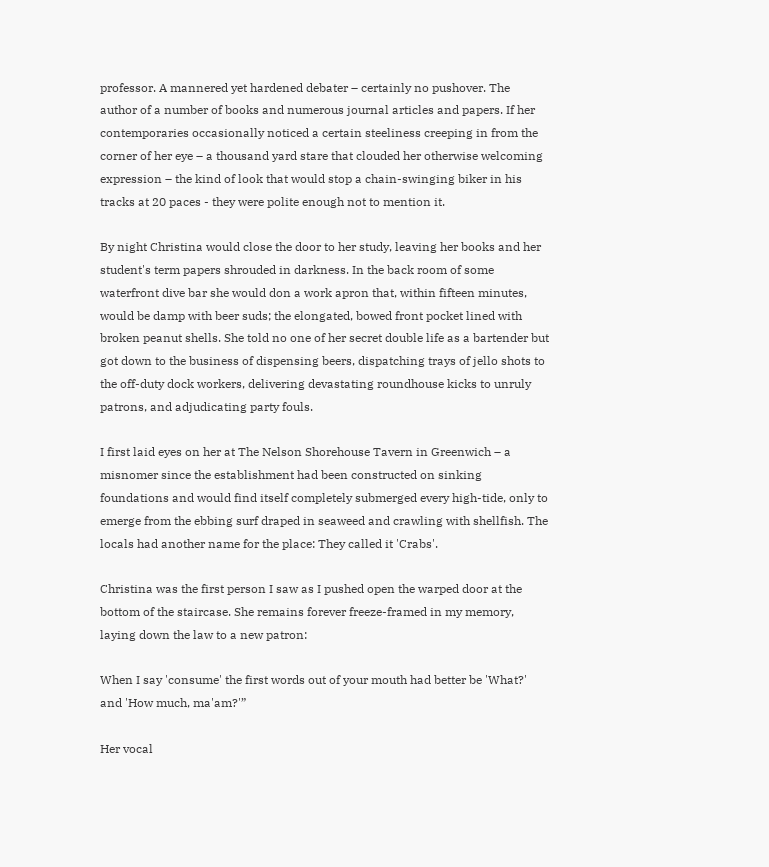professor. A mannered yet hardened debater – certainly no pushover. The author of a number of books and numerous journal articles and papers. If her contemporaries occasionally noticed a certain steeliness creeping in from the corner of her eye – a thousand yard stare that clouded her otherwise welcoming expression – the kind of look that would stop a chain-swinging biker in his tracks at 20 paces - they were polite enough not to mention it.

By night Christina would close the door to her study, leaving her books and her student's term papers shrouded in darkness. In the back room of some waterfront dive bar she would don a work apron that, within fifteen minutes, would be damp with beer suds; the elongated, bowed front pocket lined with broken peanut shells. She told no one of her secret double life as a bartender but got down to the business of dispensing beers, dispatching trays of jello shots to the off-duty dock workers, delivering devastating roundhouse kicks to unruly patrons, and adjudicating party fouls.

I first laid eyes on her at The Nelson Shorehouse Tavern in Greenwich – a misnomer since the establishment had been constructed on sinking foundations and would find itself completely submerged every high-tide, only to emerge from the ebbing surf draped in seaweed and crawling with shellfish. The locals had another name for the place: They called it 'Crabs'.

Christina was the first person I saw as I pushed open the warped door at the bottom of the staircase. She remains forever freeze-framed in my memory, laying down the law to a new patron:

When I say 'consume' the first words out of your mouth had better be 'What?' and 'How much, ma'am?'”

Her vocal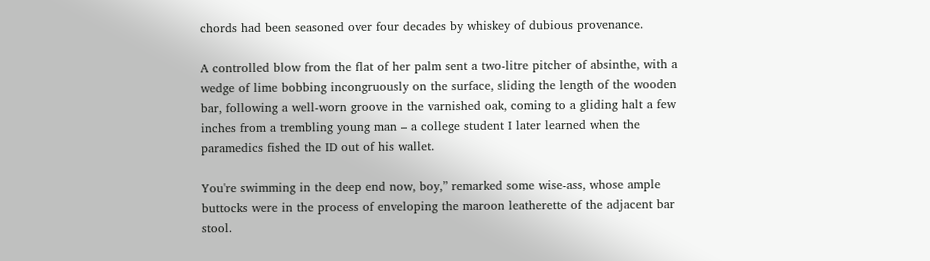chords had been seasoned over four decades by whiskey of dubious provenance.

A controlled blow from the flat of her palm sent a two-litre pitcher of absinthe, with a wedge of lime bobbing incongruously on the surface, sliding the length of the wooden bar, following a well-worn groove in the varnished oak, coming to a gliding halt a few inches from a trembling young man – a college student I later learned when the paramedics fished the ID out of his wallet.

You're swimming in the deep end now, boy,” remarked some wise-ass, whose ample buttocks were in the process of enveloping the maroon leatherette of the adjacent bar stool.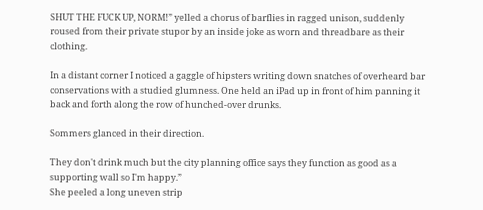SHUT THE FUCK UP, NORM!” yelled a chorus of barflies in ragged unison, suddenly roused from their private stupor by an inside joke as worn and threadbare as their clothing.

In a distant corner I noticed a gaggle of hipsters writing down snatches of overheard bar conservations with a studied glumness. One held an iPad up in front of him panning it back and forth along the row of hunched-over drunks.

Sommers glanced in their direction.

They don't drink much but the city planning office says they function as good as a supporting wall so I'm happy.”
She peeled a long uneven strip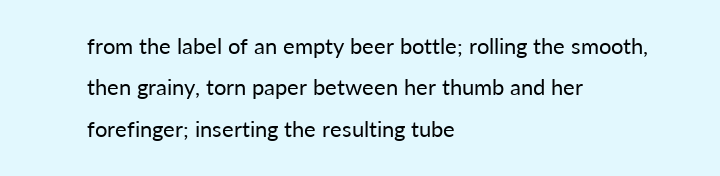from the label of an empty beer bottle; rolling the smooth, then grainy, torn paper between her thumb and her forefinger; inserting the resulting tube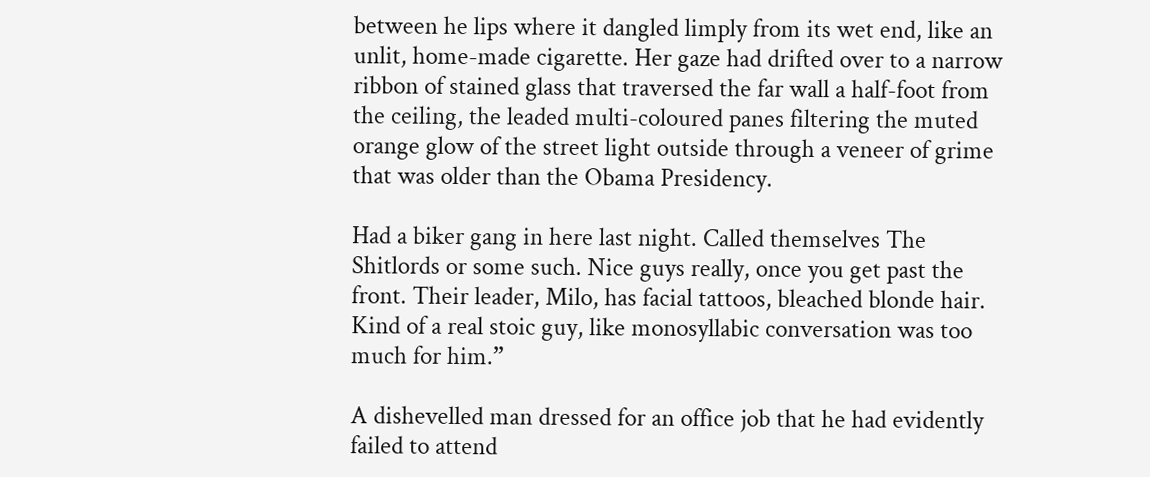between he lips where it dangled limply from its wet end, like an unlit, home-made cigarette. Her gaze had drifted over to a narrow ribbon of stained glass that traversed the far wall a half-foot from the ceiling, the leaded multi-coloured panes filtering the muted orange glow of the street light outside through a veneer of grime that was older than the Obama Presidency.

Had a biker gang in here last night. Called themselves The Shitlords or some such. Nice guys really, once you get past the front. Their leader, Milo, has facial tattoos, bleached blonde hair. Kind of a real stoic guy, like monosyllabic conversation was too much for him.”

A dishevelled man dressed for an office job that he had evidently failed to attend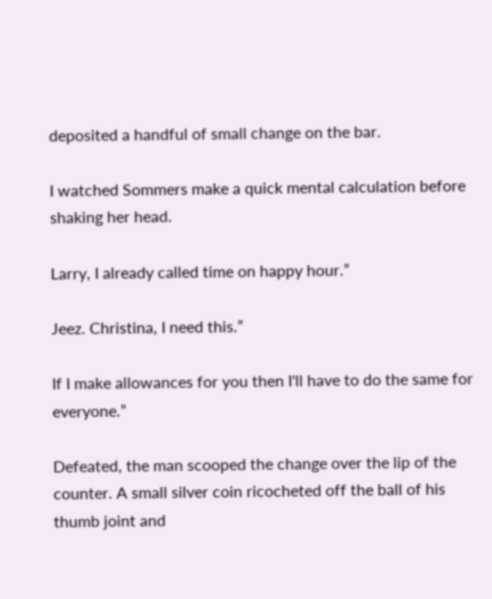deposited a handful of small change on the bar.

I watched Sommers make a quick mental calculation before shaking her head.

Larry, I already called time on happy hour.”

Jeez. Christina, I need this.”

If I make allowances for you then I'll have to do the same for everyone.”

Defeated, the man scooped the change over the lip of the counter. A small silver coin ricocheted off the ball of his thumb joint and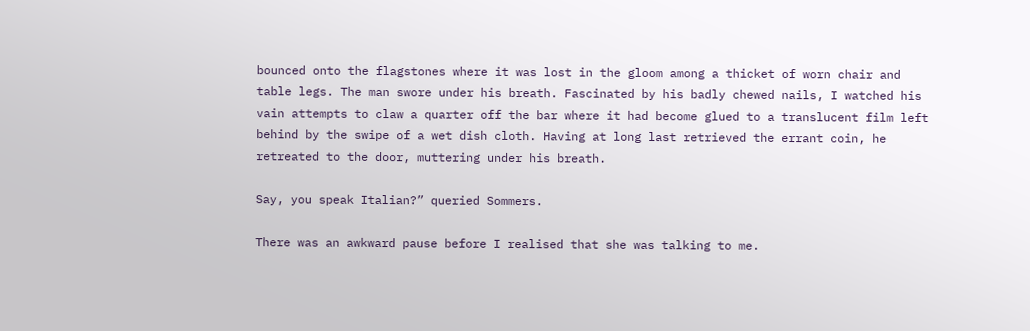bounced onto the flagstones where it was lost in the gloom among a thicket of worn chair and table legs. The man swore under his breath. Fascinated by his badly chewed nails, I watched his vain attempts to claw a quarter off the bar where it had become glued to a translucent film left behind by the swipe of a wet dish cloth. Having at long last retrieved the errant coin, he retreated to the door, muttering under his breath.

Say, you speak Italian?” queried Sommers.

There was an awkward pause before I realised that she was talking to me.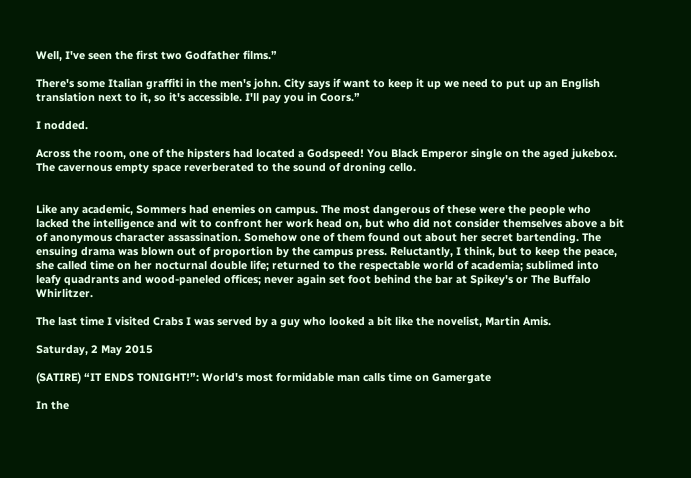Well, I've seen the first two Godfather films.”

There's some Italian graffiti in the men's john. City says if want to keep it up we need to put up an English translation next to it, so it's accessible. I'll pay you in Coors.”

I nodded.

Across the room, one of the hipsters had located a Godspeed! You Black Emperor single on the aged jukebox. The cavernous empty space reverberated to the sound of droning cello.


Like any academic, Sommers had enemies on campus. The most dangerous of these were the people who lacked the intelligence and wit to confront her work head on, but who did not consider themselves above a bit of anonymous character assassination. Somehow one of them found out about her secret bartending. The ensuing drama was blown out of proportion by the campus press. Reluctantly, I think, but to keep the peace, she called time on her nocturnal double life; returned to the respectable world of academia; sublimed into leafy quadrants and wood-paneled offices; never again set foot behind the bar at Spikey's or The Buffalo Whirlitzer.

The last time I visited Crabs I was served by a guy who looked a bit like the novelist, Martin Amis.

Saturday, 2 May 2015

(SATIRE) “IT ENDS TONIGHT!”: World's most formidable man calls time on Gamergate

In the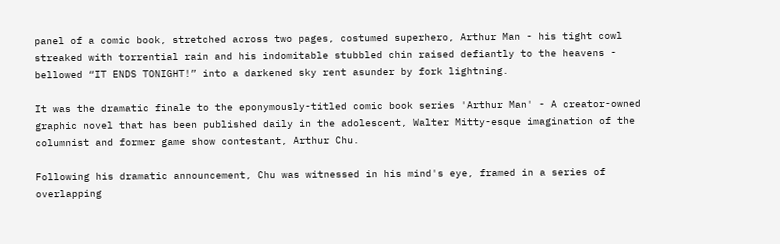panel of a comic book, stretched across two pages, costumed superhero, Arthur Man - his tight cowl streaked with torrential rain and his indomitable stubbled chin raised defiantly to the heavens - bellowed “IT ENDS TONIGHT!” into a darkened sky rent asunder by fork lightning.

It was the dramatic finale to the eponymously-titled comic book series 'Arthur Man' - A creator-owned graphic novel that has been published daily in the adolescent, Walter Mitty-esque imagination of the columnist and former game show contestant, Arthur Chu.

Following his dramatic announcement, Chu was witnessed in his mind's eye, framed in a series of overlapping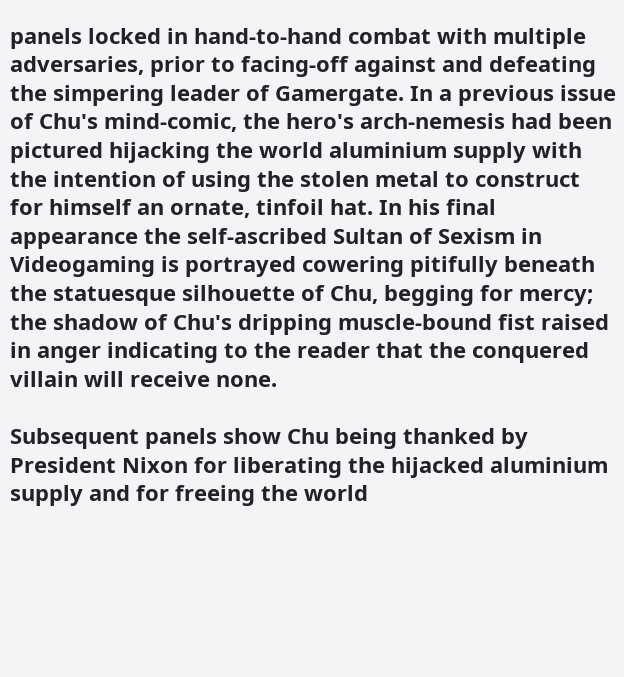panels locked in hand-to-hand combat with multiple adversaries, prior to facing-off against and defeating the simpering leader of Gamergate. In a previous issue of Chu's mind-comic, the hero's arch-nemesis had been pictured hijacking the world aluminium supply with the intention of using the stolen metal to construct for himself an ornate, tinfoil hat. In his final appearance the self-ascribed Sultan of Sexism in Videogaming is portrayed cowering pitifully beneath the statuesque silhouette of Chu, begging for mercy; the shadow of Chu's dripping muscle-bound fist raised in anger indicating to the reader that the conquered villain will receive none.

Subsequent panels show Chu being thanked by President Nixon for liberating the hijacked aluminium supply and for freeing the world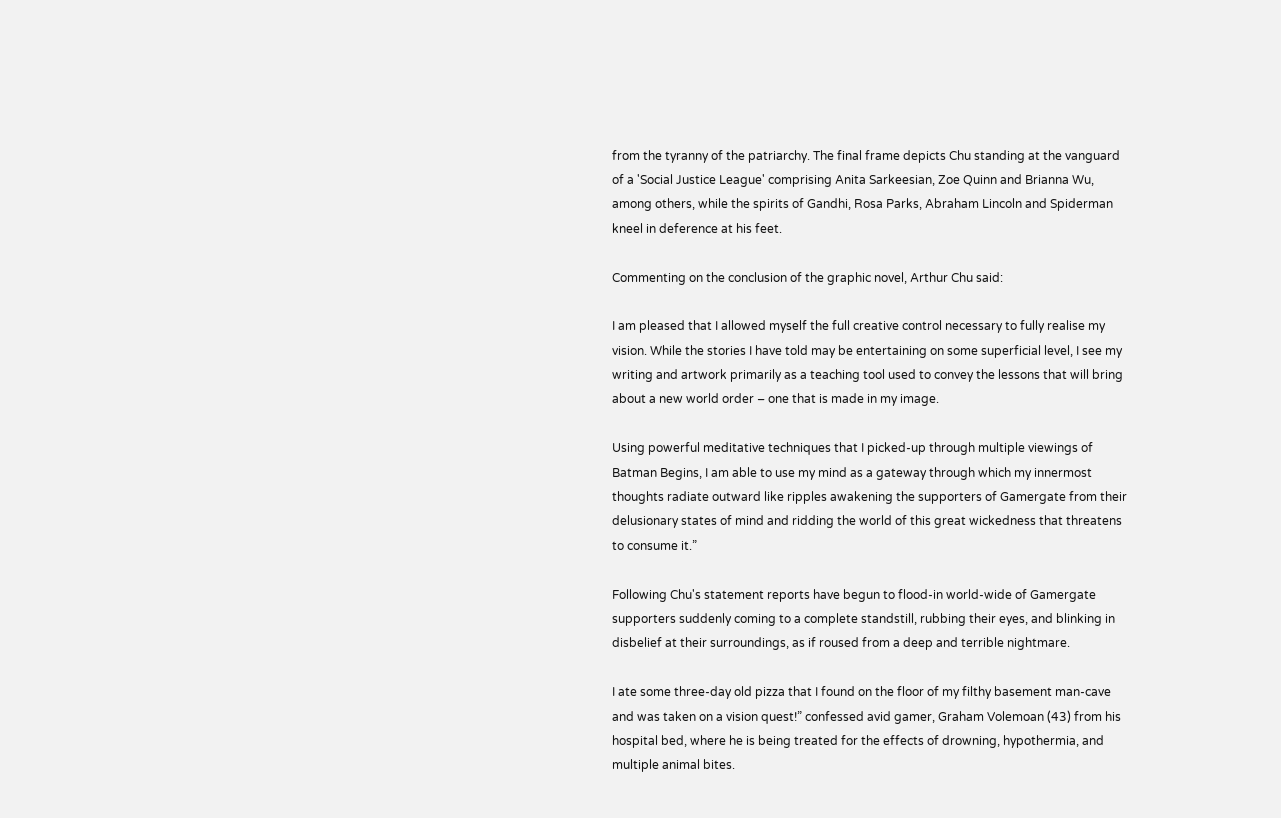from the tyranny of the patriarchy. The final frame depicts Chu standing at the vanguard of a 'Social Justice League' comprising Anita Sarkeesian, Zoe Quinn and Brianna Wu, among others, while the spirits of Gandhi, Rosa Parks, Abraham Lincoln and Spiderman kneel in deference at his feet.

Commenting on the conclusion of the graphic novel, Arthur Chu said:

I am pleased that I allowed myself the full creative control necessary to fully realise my vision. While the stories I have told may be entertaining on some superficial level, I see my writing and artwork primarily as a teaching tool used to convey the lessons that will bring about a new world order – one that is made in my image.

Using powerful meditative techniques that I picked-up through multiple viewings of Batman Begins, I am able to use my mind as a gateway through which my innermost thoughts radiate outward like ripples awakening the supporters of Gamergate from their delusionary states of mind and ridding the world of this great wickedness that threatens to consume it.”

Following Chu's statement reports have begun to flood-in world-wide of Gamergate supporters suddenly coming to a complete standstill, rubbing their eyes, and blinking in disbelief at their surroundings, as if roused from a deep and terrible nightmare.

I ate some three-day old pizza that I found on the floor of my filthy basement man-cave and was taken on a vision quest!” confessed avid gamer, Graham Volemoan (43) from his hospital bed, where he is being treated for the effects of drowning, hypothermia, and multiple animal bites.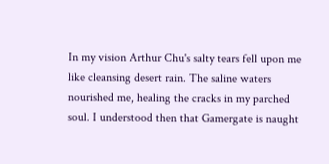In my vision Arthur Chu's salty tears fell upon me like cleansing desert rain. The saline waters nourished me, healing the cracks in my parched soul. I understood then that Gamergate is naught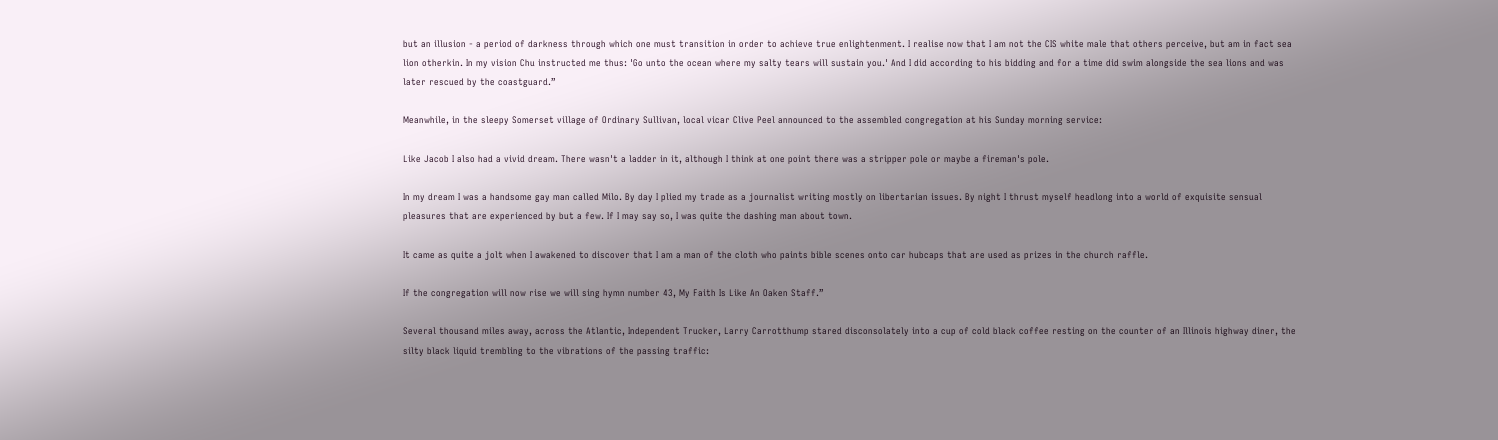but an illusion - a period of darkness through which one must transition in order to achieve true enlightenment. I realise now that I am not the CIS white male that others perceive, but am in fact sea lion otherkin. In my vision Chu instructed me thus: 'Go unto the ocean where my salty tears will sustain you.' And I did according to his bidding and for a time did swim alongside the sea lions and was later rescued by the coastguard.”

Meanwhile, in the sleepy Somerset village of Ordinary Sullivan, local vicar Clive Peel announced to the assembled congregation at his Sunday morning service:

Like Jacob I also had a vivid dream. There wasn't a ladder in it, although I think at one point there was a stripper pole or maybe a fireman's pole.

In my dream I was a handsome gay man called Milo. By day I plied my trade as a journalist writing mostly on libertarian issues. By night I thrust myself headlong into a world of exquisite sensual pleasures that are experienced by but a few. If I may say so, I was quite the dashing man about town.

It came as quite a jolt when I awakened to discover that I am a man of the cloth who paints bible scenes onto car hubcaps that are used as prizes in the church raffle.

If the congregation will now rise we will sing hymn number 43, My Faith Is Like An Oaken Staff.”

Several thousand miles away, across the Atlantic, Independent Trucker, Larry Carrotthump stared disconsolately into a cup of cold black coffee resting on the counter of an Illinois highway diner, the silty black liquid trembling to the vibrations of the passing traffic: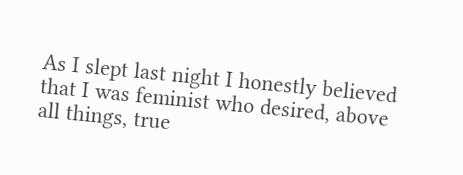As I slept last night I honestly believed that I was feminist who desired, above all things, true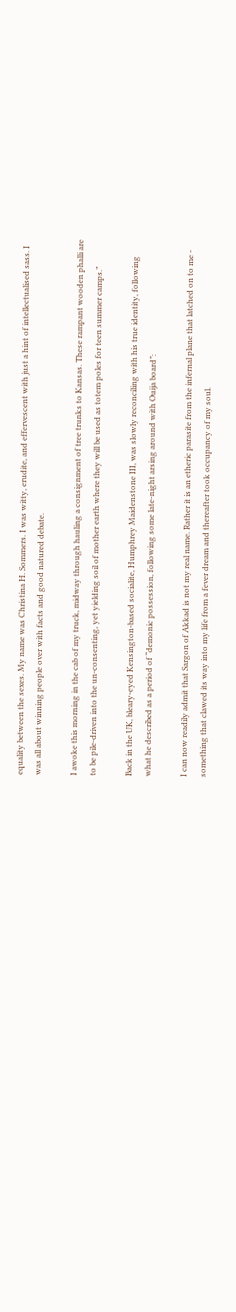equality between the sexes. My name was Christina H. Sommers. I was witty, erudite, and effervescent with just a hint of intellectualised sass. I was all about winning people over with facts and good natured debate.

I awoke this morning in the cab of my truck, midway through hauling a consignment of tree trunks to Kansas. These rampant wooden phalli are to be pile-driven into the un-consenting, yet yielding soil of mother earth where they will be used as totem poles for teen summer camps.”

Back in the UK, bleary-eyed Kensington-based socialite, Humphrey Maidenstone III, was slowly reconciling with his true identity, following what he described as a period of “demonic possession, following some late-night arsing around with Ouija board”:

I can now readily admit that Sargon of Akkad is not my real name. Rather it is an etheric parasite from the infernal plane that latched on to me - something that clawed its way into my life from a fever dream and thereafter took occupancy of my soul.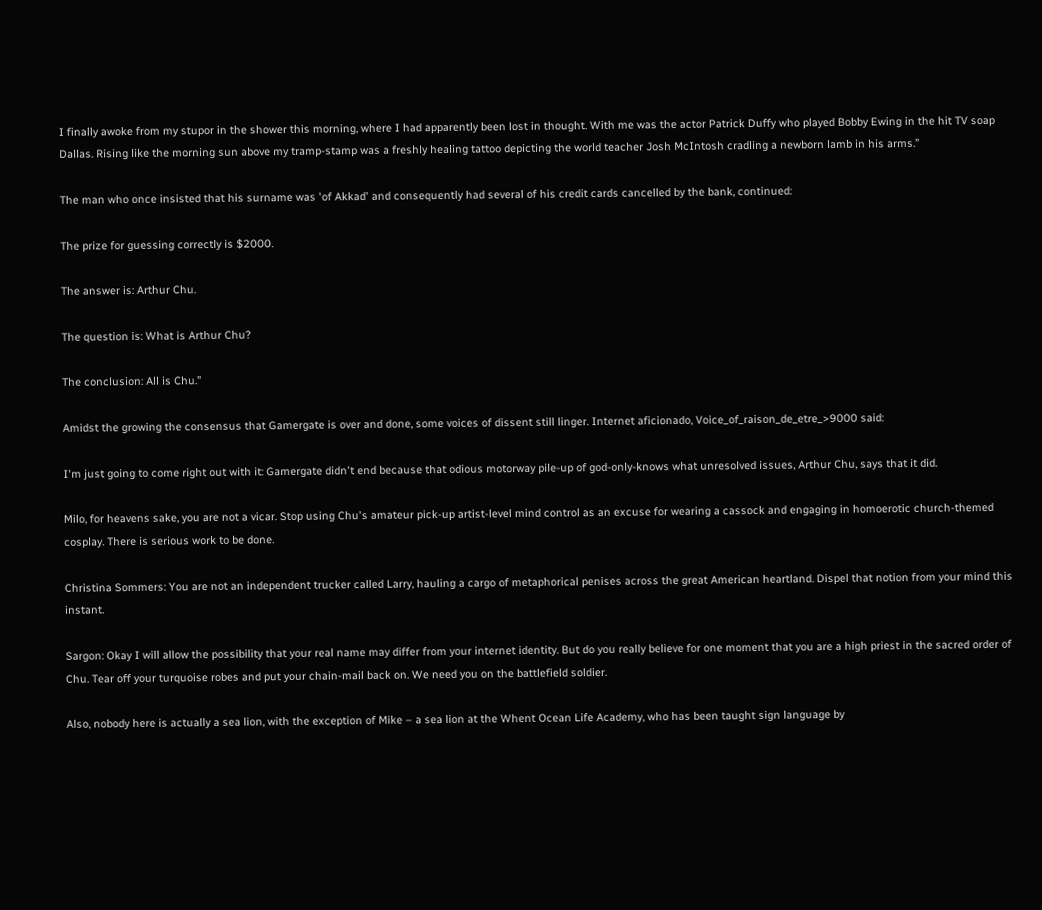I finally awoke from my stupor in the shower this morning, where I had apparently been lost in thought. With me was the actor Patrick Duffy who played Bobby Ewing in the hit TV soap Dallas. Rising like the morning sun above my tramp-stamp was a freshly healing tattoo depicting the world teacher Josh McIntosh cradling a newborn lamb in his arms.”

The man who once insisted that his surname was 'of Akkad' and consequently had several of his credit cards cancelled by the bank, continued:

The prize for guessing correctly is $2000.

The answer is: Arthur Chu.

The question is: What is Arthur Chu?

The conclusion: All is Chu.”

Amidst the growing the consensus that Gamergate is over and done, some voices of dissent still linger. Internet aficionado, Voice_of_raison_de_etre_>9000 said:

I'm just going to come right out with it: Gamergate didn't end because that odious motorway pile-up of god-only-knows what unresolved issues, Arthur Chu, says that it did.

Milo, for heavens sake, you are not a vicar. Stop using Chu's amateur pick-up artist-level mind control as an excuse for wearing a cassock and engaging in homoerotic church-themed cosplay. There is serious work to be done.

Christina Sommers: You are not an independent trucker called Larry, hauling a cargo of metaphorical penises across the great American heartland. Dispel that notion from your mind this instant.

Sargon: Okay I will allow the possibility that your real name may differ from your internet identity. But do you really believe for one moment that you are a high priest in the sacred order of Chu. Tear off your turquoise robes and put your chain-mail back on. We need you on the battlefield soldier.

Also, nobody here is actually a sea lion, with the exception of Mike – a sea lion at the Whent Ocean Life Academy, who has been taught sign language by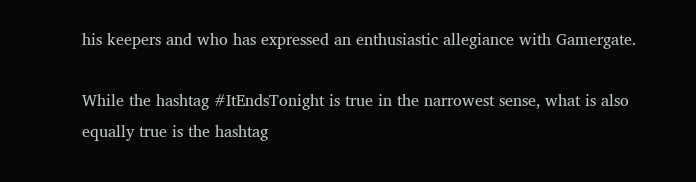his keepers and who has expressed an enthusiastic allegiance with Gamergate.

While the hashtag #ItEndsTonight is true in the narrowest sense, what is also equally true is the hashtag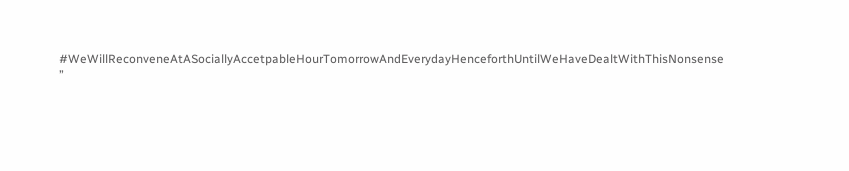#WeWillReconveneAtASociallyAccetpableHourTomorrowAndEverydayHenceforthUntilWeHaveDealtWithThisNonsense ”